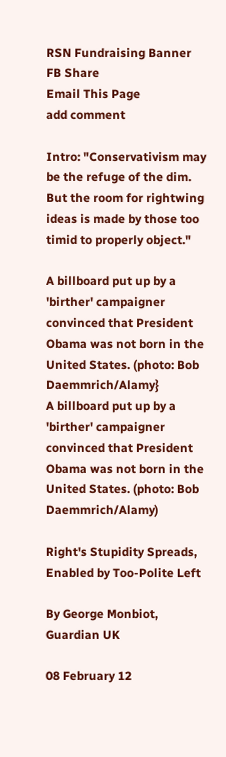RSN Fundraising Banner
FB Share
Email This Page
add comment

Intro: "Conservativism may be the refuge of the dim. But the room for rightwing ideas is made by those too timid to properly object."

A billboard put up by a 'birther' campaigner convinced that President Obama was not born in the United States. (photo: Bob Daemmrich/Alamy}
A billboard put up by a 'birther' campaigner convinced that President Obama was not born in the United States. (photo: Bob Daemmrich/Alamy)

Right's Stupidity Spreads, Enabled by Too-Polite Left

By George Monbiot, Guardian UK

08 February 12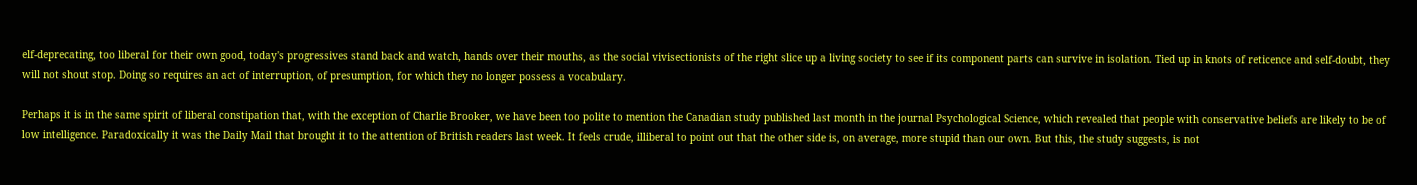elf-deprecating, too liberal for their own good, today's progressives stand back and watch, hands over their mouths, as the social vivisectionists of the right slice up a living society to see if its component parts can survive in isolation. Tied up in knots of reticence and self-doubt, they will not shout stop. Doing so requires an act of interruption, of presumption, for which they no longer possess a vocabulary.

Perhaps it is in the same spirit of liberal constipation that, with the exception of Charlie Brooker, we have been too polite to mention the Canadian study published last month in the journal Psychological Science, which revealed that people with conservative beliefs are likely to be of low intelligence. Paradoxically it was the Daily Mail that brought it to the attention of British readers last week. It feels crude, illiberal to point out that the other side is, on average, more stupid than our own. But this, the study suggests, is not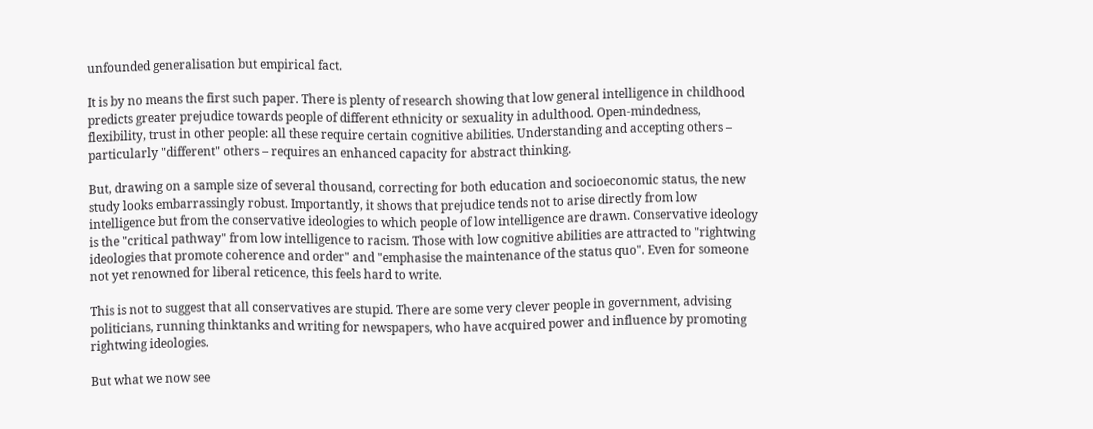unfounded generalisation but empirical fact.

It is by no means the first such paper. There is plenty of research showing that low general intelligence in childhood predicts greater prejudice towards people of different ethnicity or sexuality in adulthood. Open-mindedness, flexibility, trust in other people: all these require certain cognitive abilities. Understanding and accepting others – particularly "different" others – requires an enhanced capacity for abstract thinking.

But, drawing on a sample size of several thousand, correcting for both education and socioeconomic status, the new study looks embarrassingly robust. Importantly, it shows that prejudice tends not to arise directly from low intelligence but from the conservative ideologies to which people of low intelligence are drawn. Conservative ideology is the "critical pathway" from low intelligence to racism. Those with low cognitive abilities are attracted to "rightwing ideologies that promote coherence and order" and "emphasise the maintenance of the status quo". Even for someone not yet renowned for liberal reticence, this feels hard to write.

This is not to suggest that all conservatives are stupid. There are some very clever people in government, advising politicians, running thinktanks and writing for newspapers, who have acquired power and influence by promoting rightwing ideologies.

But what we now see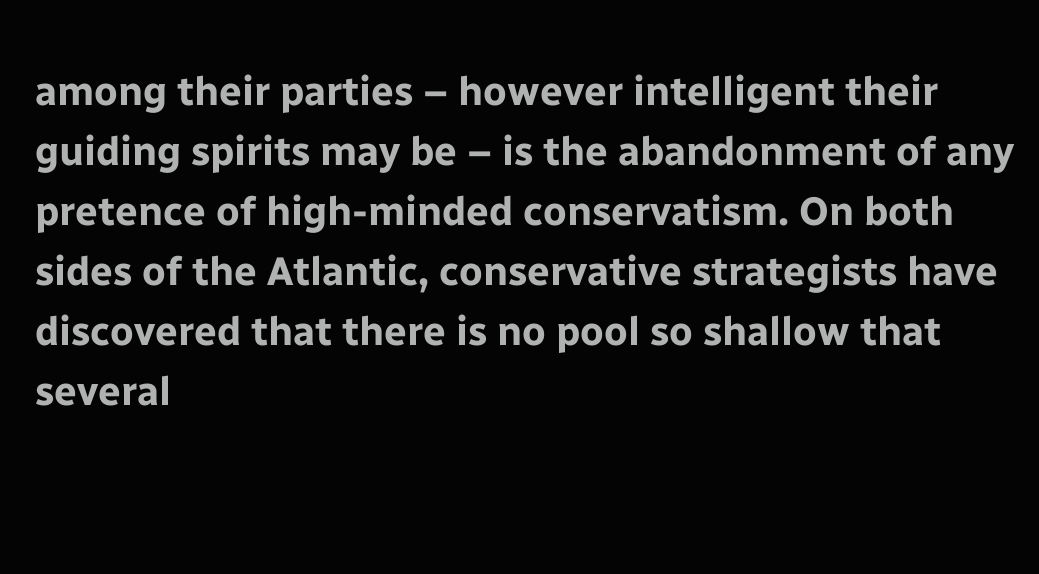among their parties – however intelligent their guiding spirits may be – is the abandonment of any pretence of high-minded conservatism. On both sides of the Atlantic, conservative strategists have discovered that there is no pool so shallow that several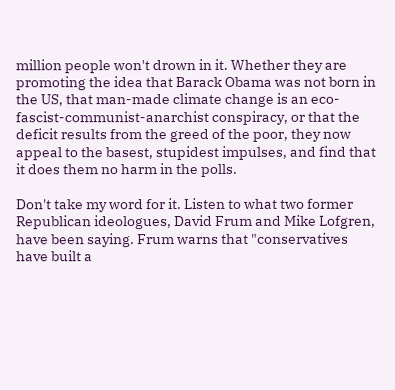million people won't drown in it. Whether they are promoting the idea that Barack Obama was not born in the US, that man-made climate change is an eco-fascist-communist-anarchist conspiracy, or that the deficit results from the greed of the poor, they now appeal to the basest, stupidest impulses, and find that it does them no harm in the polls.

Don't take my word for it. Listen to what two former Republican ideologues, David Frum and Mike Lofgren, have been saying. Frum warns that "conservatives have built a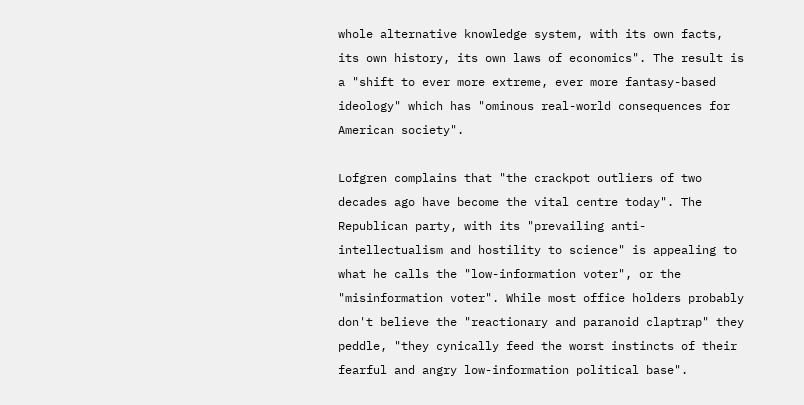whole alternative knowledge system, with its own facts, its own history, its own laws of economics". The result is a "shift to ever more extreme, ever more fantasy-based ideology" which has "ominous real-world consequences for American society".

Lofgren complains that "the crackpot outliers of two decades ago have become the vital centre today". The Republican party, with its "prevailing anti-intellectualism and hostility to science" is appealing to what he calls the "low-information voter", or the "misinformation voter". While most office holders probably don't believe the "reactionary and paranoid claptrap" they peddle, "they cynically feed the worst instincts of their fearful and angry low-information political base".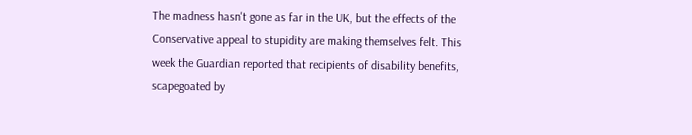The madness hasn't gone as far in the UK, but the effects of the Conservative appeal to stupidity are making themselves felt. This week the Guardian reported that recipients of disability benefits, scapegoated by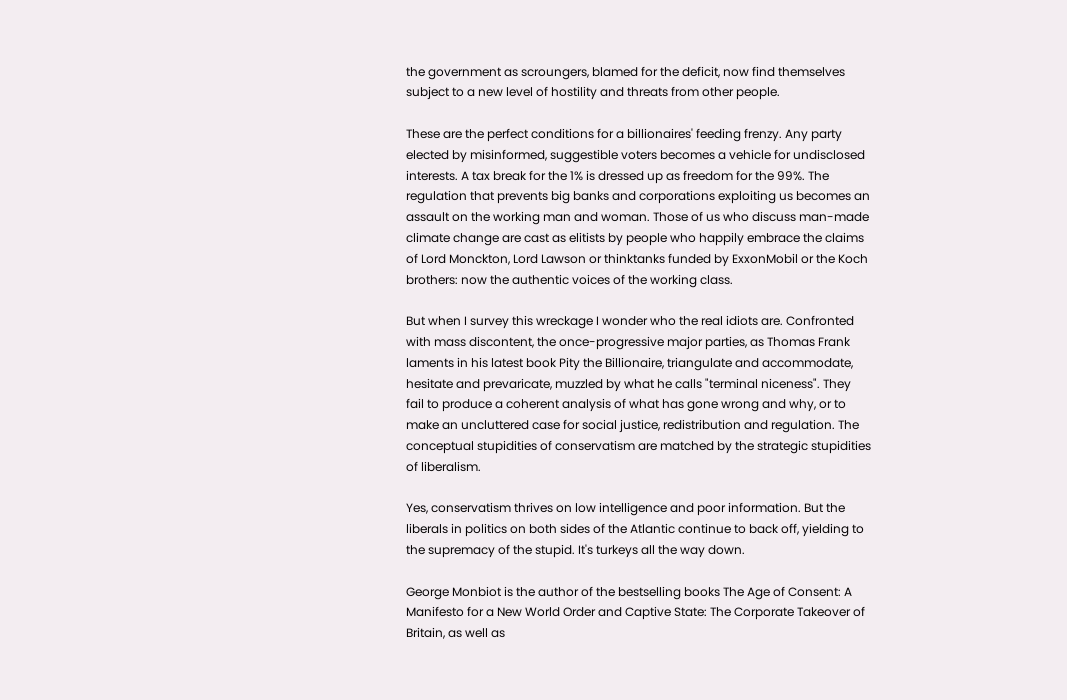the government as scroungers, blamed for the deficit, now find themselves subject to a new level of hostility and threats from other people.

These are the perfect conditions for a billionaires' feeding frenzy. Any party elected by misinformed, suggestible voters becomes a vehicle for undisclosed interests. A tax break for the 1% is dressed up as freedom for the 99%. The regulation that prevents big banks and corporations exploiting us becomes an assault on the working man and woman. Those of us who discuss man-made climate change are cast as elitists by people who happily embrace the claims of Lord Monckton, Lord Lawson or thinktanks funded by ExxonMobil or the Koch brothers: now the authentic voices of the working class.

But when I survey this wreckage I wonder who the real idiots are. Confronted with mass discontent, the once-progressive major parties, as Thomas Frank laments in his latest book Pity the Billionaire, triangulate and accommodate, hesitate and prevaricate, muzzled by what he calls "terminal niceness". They fail to produce a coherent analysis of what has gone wrong and why, or to make an uncluttered case for social justice, redistribution and regulation. The conceptual stupidities of conservatism are matched by the strategic stupidities of liberalism.

Yes, conservatism thrives on low intelligence and poor information. But the liberals in politics on both sides of the Atlantic continue to back off, yielding to the supremacy of the stupid. It's turkeys all the way down.

George Monbiot is the author of the bestselling books The Age of Consent: A Manifesto for a New World Order and Captive State: The Corporate Takeover of Britain, as well as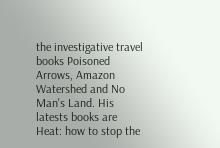the investigative travel books Poisoned Arrows, Amazon Watershed and No Man's Land. His latests books are Heat: how to stop the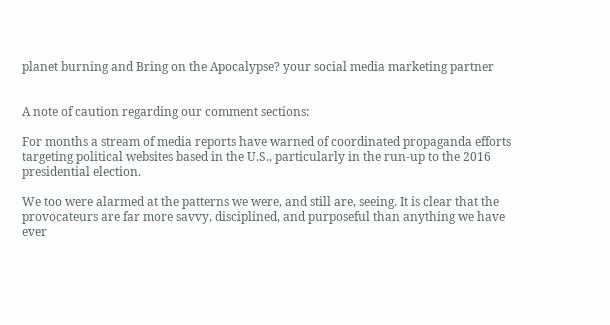planet burning and Bring on the Apocalypse? your social media marketing partner


A note of caution regarding our comment sections:

For months a stream of media reports have warned of coordinated propaganda efforts targeting political websites based in the U.S., particularly in the run-up to the 2016 presidential election.

We too were alarmed at the patterns we were, and still are, seeing. It is clear that the provocateurs are far more savvy, disciplined, and purposeful than anything we have ever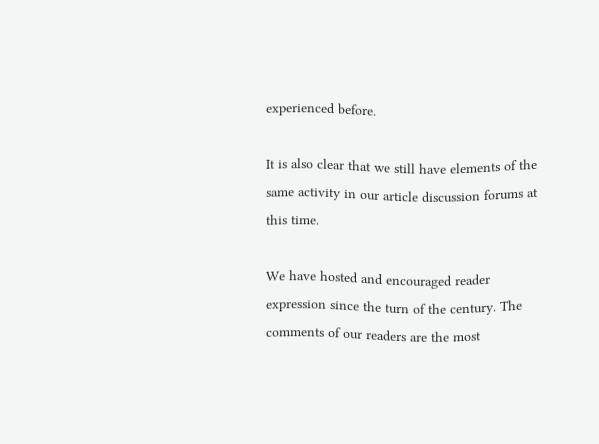experienced before.

It is also clear that we still have elements of the same activity in our article discussion forums at this time.

We have hosted and encouraged reader expression since the turn of the century. The comments of our readers are the most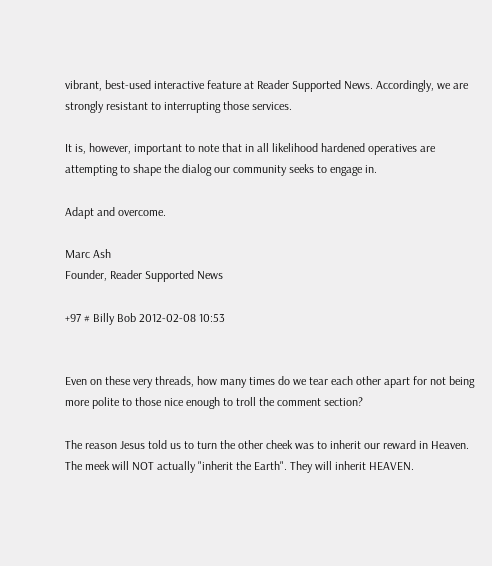vibrant, best-used interactive feature at Reader Supported News. Accordingly, we are strongly resistant to interrupting those services.

It is, however, important to note that in all likelihood hardened operatives are attempting to shape the dialog our community seeks to engage in.

Adapt and overcome.

Marc Ash
Founder, Reader Supported News

+97 # Billy Bob 2012-02-08 10:53


Even on these very threads, how many times do we tear each other apart for not being more polite to those nice enough to troll the comment section?

The reason Jesus told us to turn the other cheek was to inherit our reward in Heaven. The meek will NOT actually "inherit the Earth". They will inherit HEAVEN.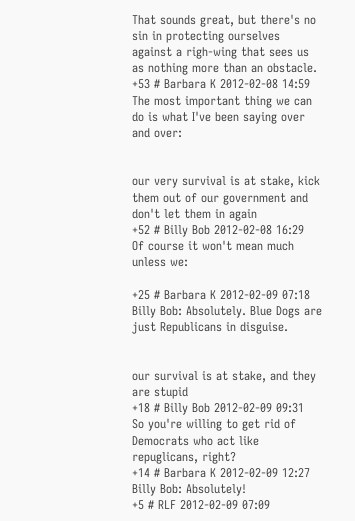That sounds great, but there's no sin in protecting ourselves against a righ-wing that sees us as nothing more than an obstacle.
+53 # Barbara K 2012-02-08 14:59
The most important thing we can do is what I've been saying over and over:


our very survival is at stake, kick them out of our government and don't let them in again
+52 # Billy Bob 2012-02-08 16:29
Of course it won't mean much unless we:

+25 # Barbara K 2012-02-09 07:18
Billy Bob: Absolutely. Blue Dogs are just Republicans in disguise.


our survival is at stake, and they are stupid
+18 # Billy Bob 2012-02-09 09:31
So you're willing to get rid of Democrats who act like repuglicans, right?
+14 # Barbara K 2012-02-09 12:27
Billy Bob: Absolutely!
+5 # RLF 2012-02-09 07:09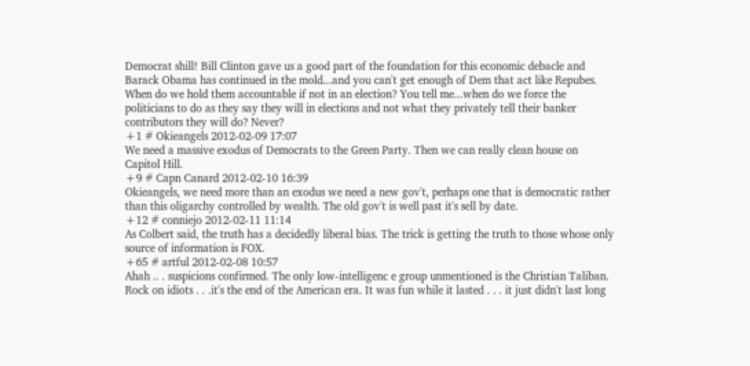Democrat shill! Bill Clinton gave us a good part of the foundation for this economic debacle and Barack Obama has continued in the mold...and you can't get enough of Dem that act like Repubes. When do we hold them accountable if not in an election? You tell me...when do we force the politicians to do as they say they will in elections and not what they privately tell their banker contributors they will do? Never?
+1 # Okieangels 2012-02-09 17:07
We need a massive exodus of Democrats to the Green Party. Then we can really clean house on Capitol Hill.
+9 # Capn Canard 2012-02-10 16:39
Okieangels, we need more than an exodus we need a new gov't, perhaps one that is democratic rather than this oligarchy controlled by wealth. The old gov't is well past it's sell by date.
+12 # conniejo 2012-02-11 11:14
As Colbert said, the truth has a decidedly liberal bias. The trick is getting the truth to those whose only source of information is FOX.
+65 # artful 2012-02-08 10:57
Ahah .. . suspicions confirmed. The only low-intelligenc e group unmentioned is the Christian Taliban. Rock on idiots . . .it's the end of the American era. It was fun while it lasted . . . it just didn't last long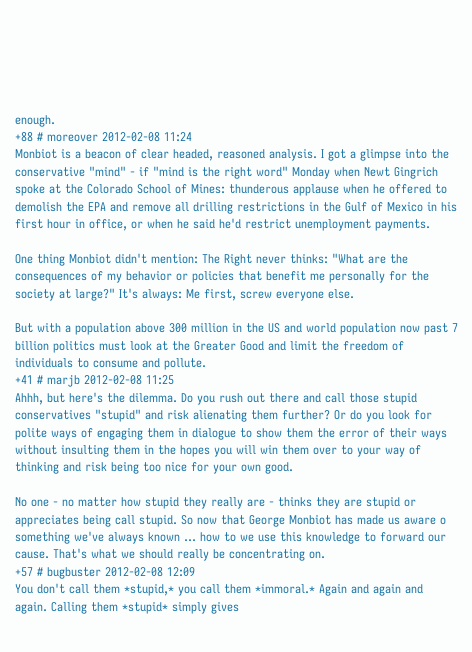enough.
+88 # moreover 2012-02-08 11:24
Monbiot is a beacon of clear headed, reasoned analysis. I got a glimpse into the conservative "mind" - if "mind is the right word" Monday when Newt Gingrich spoke at the Colorado School of Mines: thunderous applause when he offered to demolish the EPA and remove all drilling restrictions in the Gulf of Mexico in his first hour in office, or when he said he'd restrict unemployment payments.

One thing Monbiot didn't mention: The Right never thinks: "What are the consequences of my behavior or policies that benefit me personally for the society at large?" It's always: Me first, screw everyone else.

But with a population above 300 million in the US and world population now past 7 billion politics must look at the Greater Good and limit the freedom of individuals to consume and pollute.
+41 # marjb 2012-02-08 11:25
Ahhh, but here's the dilemma. Do you rush out there and call those stupid conservatives "stupid" and risk alienating them further? Or do you look for polite ways of engaging them in dialogue to show them the error of their ways without insulting them in the hopes you will win them over to your way of thinking and risk being too nice for your own good.

No one - no matter how stupid they really are - thinks they are stupid or appreciates being call stupid. So now that George Monbiot has made us aware o something we've always known ... how to we use this knowledge to forward our cause. That's what we should really be concentrating on.
+57 # bugbuster 2012-02-08 12:09
You don't call them *stupid,* you call them *immoral.* Again and again and again. Calling them *stupid* simply gives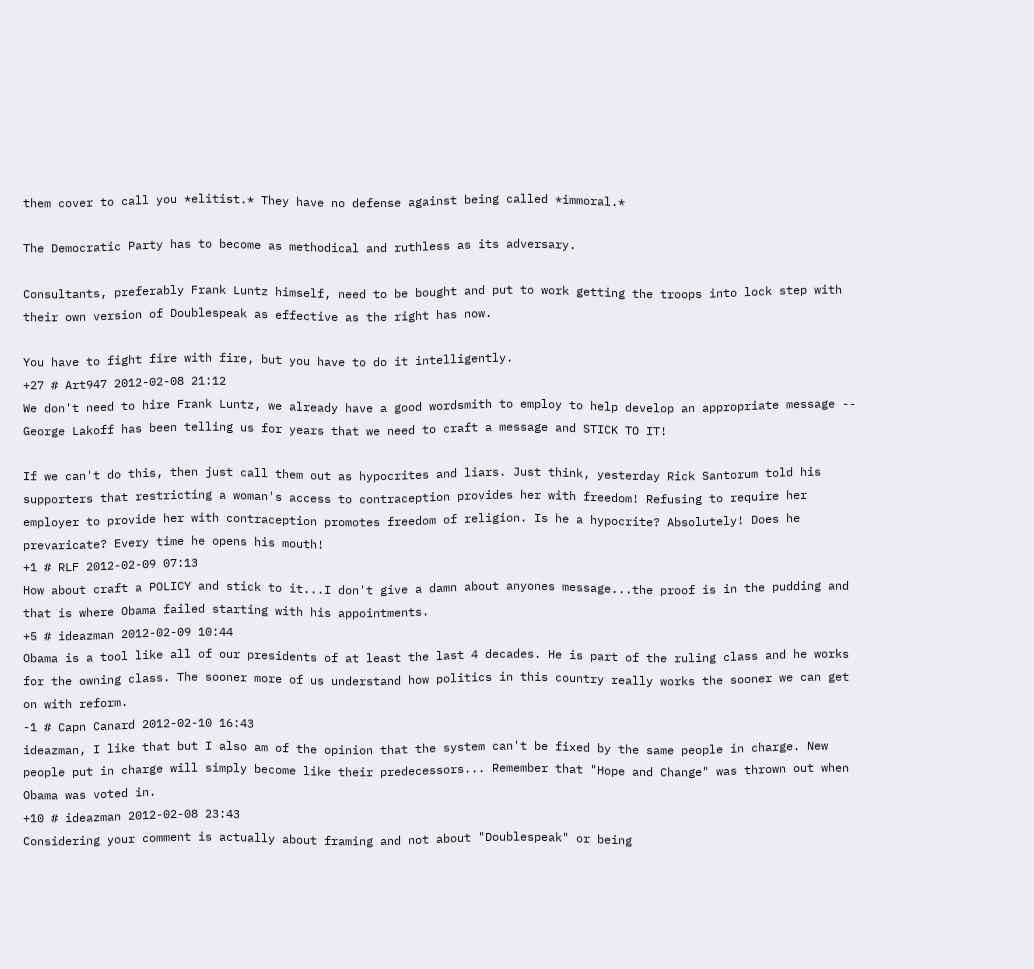them cover to call you *elitist.* They have no defense against being called *immoral.*

The Democratic Party has to become as methodical and ruthless as its adversary.

Consultants, preferably Frank Luntz himself, need to be bought and put to work getting the troops into lock step with their own version of Doublespeak as effective as the right has now.

You have to fight fire with fire, but you have to do it intelligently.
+27 # Art947 2012-02-08 21:12
We don't need to hire Frank Luntz, we already have a good wordsmith to employ to help develop an appropriate message -- George Lakoff has been telling us for years that we need to craft a message and STICK TO IT!

If we can't do this, then just call them out as hypocrites and liars. Just think, yesterday Rick Santorum told his supporters that restricting a woman's access to contraception provides her with freedom! Refusing to require her employer to provide her with contraception promotes freedom of religion. Is he a hypocrite? Absolutely! Does he prevaricate? Every time he opens his mouth!
+1 # RLF 2012-02-09 07:13
How about craft a POLICY and stick to it...I don't give a damn about anyones message...the proof is in the pudding and that is where Obama failed starting with his appointments.
+5 # ideazman 2012-02-09 10:44
Obama is a tool like all of our presidents of at least the last 4 decades. He is part of the ruling class and he works for the owning class. The sooner more of us understand how politics in this country really works the sooner we can get on with reform.
-1 # Capn Canard 2012-02-10 16:43
ideazman, I like that but I also am of the opinion that the system can't be fixed by the same people in charge. New people put in charge will simply become like their predecessors... Remember that "Hope and Change" was thrown out when Obama was voted in.
+10 # ideazman 2012-02-08 23:43
Considering your comment is actually about framing and not about "Doublespeak" or being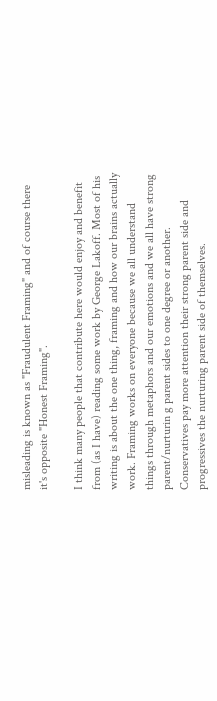misleading is known as "Fraudulent Framing" and of course there it's opposite "Honest Framing".

I think many people that contribute here would enjoy and benefit from (as I have) reading some work by George Lakoff. Most of his writing is about the one thing, framing and how our brains actually work. Framing works on everyone because we all understand things through metaphors and our emotions and we all have strong parent/nurturin g parent sides to one degree or another. Conservatives pay more attention their strong parent side and progressives the nurturing parent side of themselves.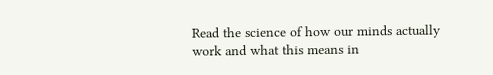Read the science of how our minds actually work and what this means in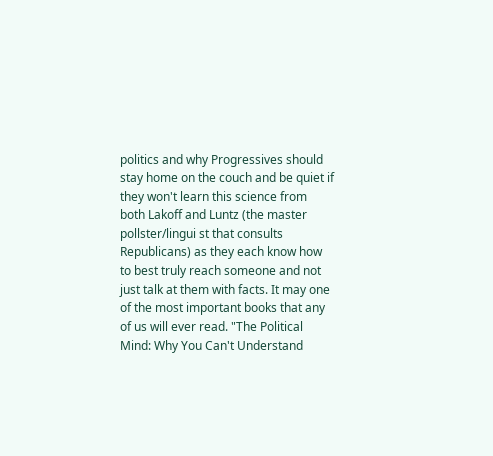politics and why Progressives should stay home on the couch and be quiet if they won't learn this science from both Lakoff and Luntz (the master pollster/lingui st that consults Republicans) as they each know how to best truly reach someone and not just talk at them with facts. It may one of the most important books that any of us will ever read. "The Political Mind: Why You Can't Understand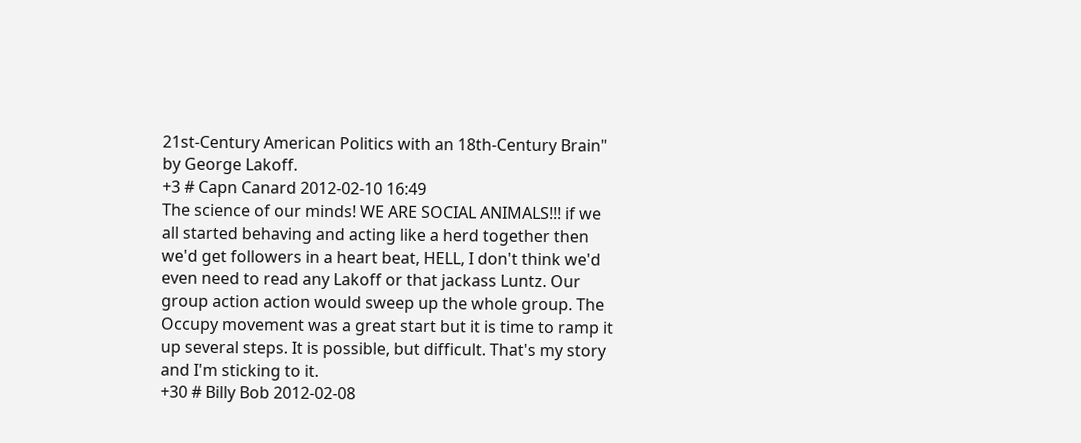21st-Century American Politics with an 18th-Century Brain" by George Lakoff.
+3 # Capn Canard 2012-02-10 16:49
The science of our minds! WE ARE SOCIAL ANIMALS!!! if we all started behaving and acting like a herd together then we'd get followers in a heart beat, HELL, I don't think we'd even need to read any Lakoff or that jackass Luntz. Our group action action would sweep up the whole group. The Occupy movement was a great start but it is time to ramp it up several steps. It is possible, but difficult. That's my story and I'm sticking to it.
+30 # Billy Bob 2012-02-08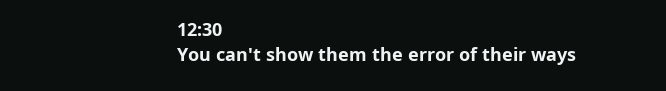12:30
You can't show them the error of their ways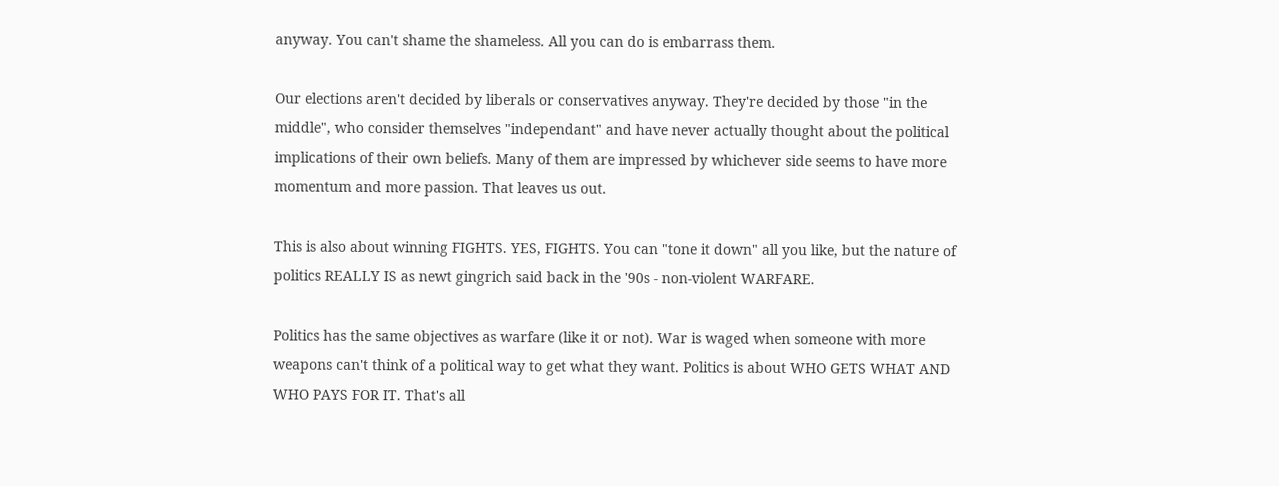anyway. You can't shame the shameless. All you can do is embarrass them.

Our elections aren't decided by liberals or conservatives anyway. They're decided by those "in the middle", who consider themselves "independant" and have never actually thought about the political implications of their own beliefs. Many of them are impressed by whichever side seems to have more momentum and more passion. That leaves us out.

This is also about winning FIGHTS. YES, FIGHTS. You can "tone it down" all you like, but the nature of politics REALLY IS as newt gingrich said back in the '90s - non-violent WARFARE.

Politics has the same objectives as warfare (like it or not). War is waged when someone with more weapons can't think of a political way to get what they want. Politics is about WHO GETS WHAT AND WHO PAYS FOR IT. That's all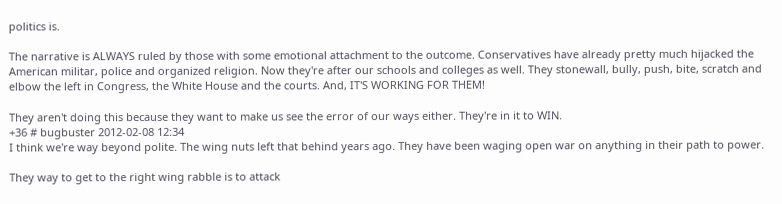politics is.

The narrative is ALWAYS ruled by those with some emotional attachment to the outcome. Conservatives have already pretty much hijacked the American militar, police and organized religion. Now they're after our schools and colleges as well. They stonewall, bully, push, bite, scratch and elbow the left in Congress, the White House and the courts. And, IT'S WORKING FOR THEM!

They aren't doing this because they want to make us see the error of our ways either. They're in it to WIN.
+36 # bugbuster 2012-02-08 12:34
I think we're way beyond polite. The wing nuts left that behind years ago. They have been waging open war on anything in their path to power.

They way to get to the right wing rabble is to attack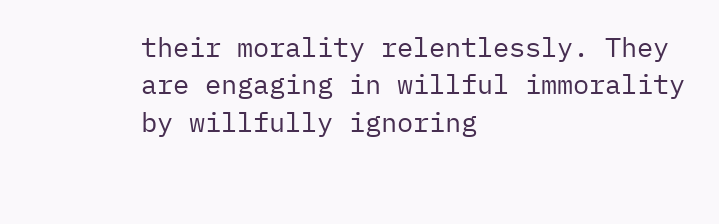their morality relentlessly. They are engaging in willful immorality by willfully ignoring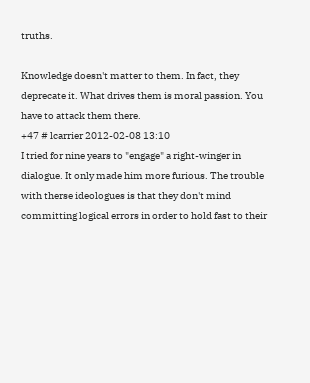truths.

Knowledge doesn't matter to them. In fact, they deprecate it. What drives them is moral passion. You have to attack them there.
+47 # lcarrier 2012-02-08 13:10
I tried for nine years to "engage" a right-winger in dialogue. It only made him more furious. The trouble with therse ideologues is that they don't mind committing logical errors in order to hold fast to their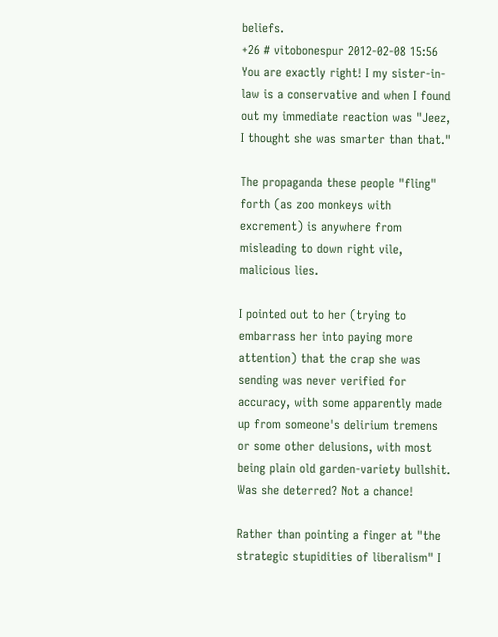beliefs.
+26 # vitobonespur 2012-02-08 15:56
You are exactly right! I my sister-in-law is a conservative and when I found out my immediate reaction was "Jeez, I thought she was smarter than that."

The propaganda these people "fling" forth (as zoo monkeys with excrement) is anywhere from misleading to down right vile, malicious lies.

I pointed out to her (trying to embarrass her into paying more attention) that the crap she was sending was never verified for accuracy, with some apparently made up from someone's delirium tremens or some other delusions, with most being plain old garden-variety bullshit. Was she deterred? Not a chance!

Rather than pointing a finger at "the strategic stupidities of liberalism" I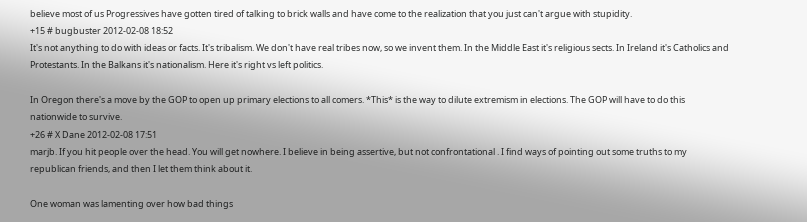believe most of us Progressives have gotten tired of talking to brick walls and have come to the realization that you just can't argue with stupidity.
+15 # bugbuster 2012-02-08 18:52
It's not anything to do with ideas or facts. It's tribalism. We don't have real tribes now, so we invent them. In the Middle East it's religious sects. In Ireland it's Catholics and Protestants. In the Balkans it's nationalism. Here it's right vs left politics.

In Oregon there's a move by the GOP to open up primary elections to all comers. *This* is the way to dilute extremism in elections. The GOP will have to do this nationwide to survive.
+26 # X Dane 2012-02-08 17:51
marjb. If you hit people over the head. You will get nowhere. I believe in being assertive, but not confrontational . I find ways of pointing out some truths to my republican friends, and then I let them think about it.

One woman was lamenting over how bad things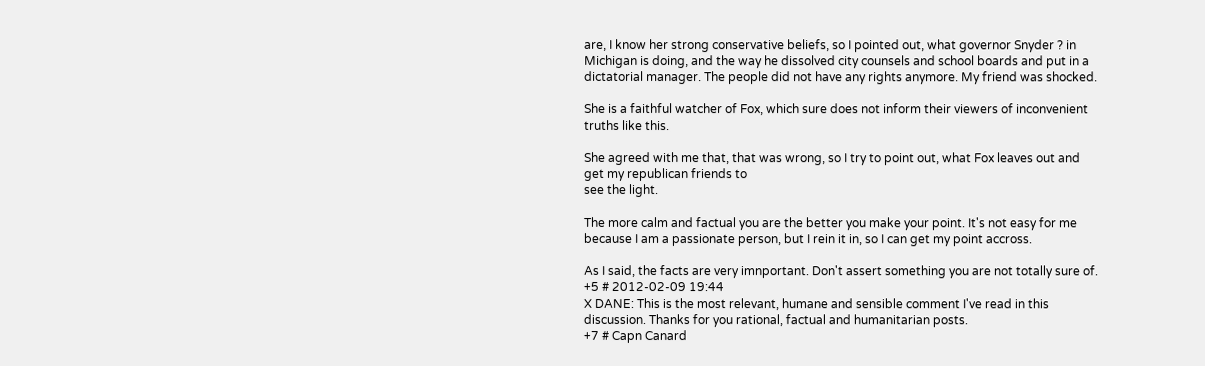are, I know her strong conservative beliefs, so I pointed out, what governor Snyder ? in Michigan is doing, and the way he dissolved city counsels and school boards and put in a dictatorial manager. The people did not have any rights anymore. My friend was shocked.

She is a faithful watcher of Fox, which sure does not inform their viewers of inconvenient truths like this.

She agreed with me that, that was wrong, so I try to point out, what Fox leaves out and get my republican friends to
see the light.

The more calm and factual you are the better you make your point. It's not easy for me because I am a passionate person, but I rein it in, so I can get my point accross.

As I said, the facts are very imnportant. Don't assert something you are not totally sure of.
+5 # 2012-02-09 19:44
X DANE: This is the most relevant, humane and sensible comment I've read in this discussion. Thanks for you rational, factual and humanitarian posts.
+7 # Capn Canard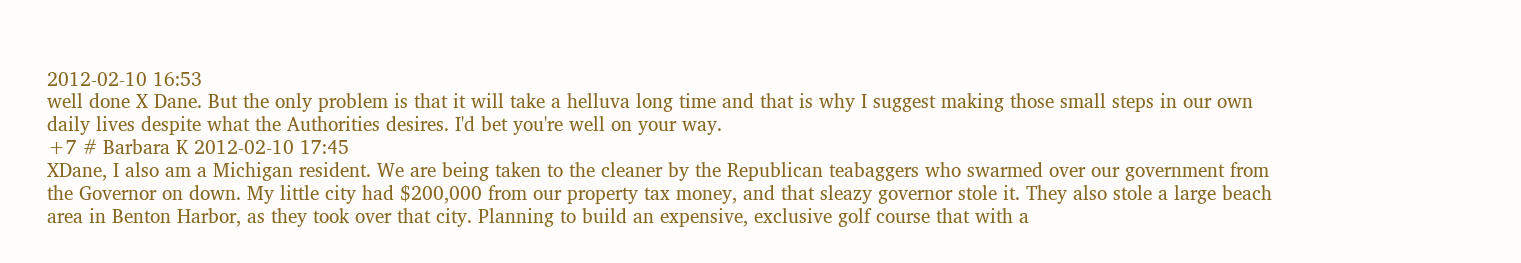2012-02-10 16:53
well done X Dane. But the only problem is that it will take a helluva long time and that is why I suggest making those small steps in our own daily lives despite what the Authorities desires. I'd bet you're well on your way.
+7 # Barbara K 2012-02-10 17:45
XDane, I also am a Michigan resident. We are being taken to the cleaner by the Republican teabaggers who swarmed over our government from the Governor on down. My little city had $200,000 from our property tax money, and that sleazy governor stole it. They also stole a large beach area in Benton Harbor, as they took over that city. Planning to build an expensive, exclusive golf course that with a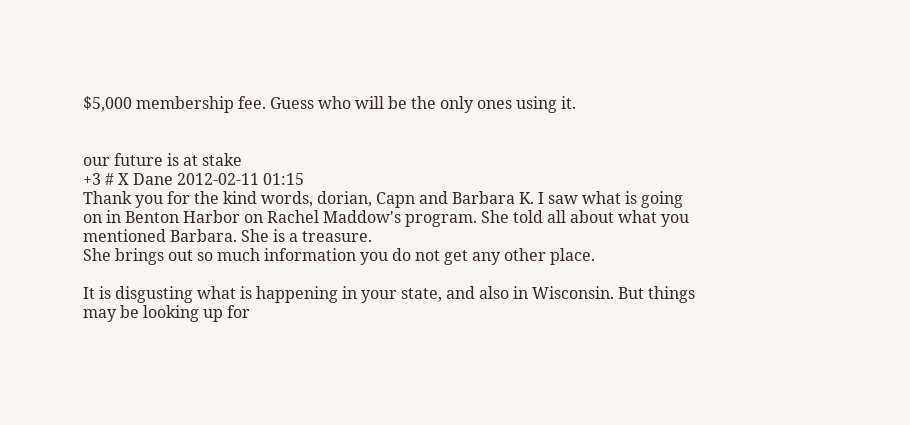$5,000 membership fee. Guess who will be the only ones using it.


our future is at stake
+3 # X Dane 2012-02-11 01:15
Thank you for the kind words, dorian, Capn and Barbara K. I saw what is going on in Benton Harbor on Rachel Maddow's program. She told all about what you mentioned Barbara. She is a treasure.
She brings out so much information you do not get any other place.

It is disgusting what is happening in your state, and also in Wisconsin. But things may be looking up for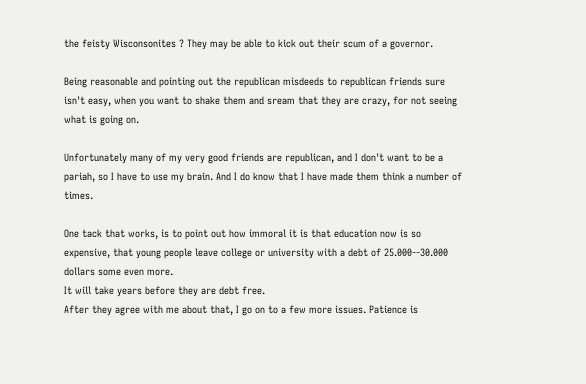the feisty Wisconsonites ? They may be able to kick out their scum of a governor.

Being reasonable and pointing out the republican misdeeds to republican friends sure isn't easy, when you want to shake them and sream that they are crazy, for not seeing what is going on.

Unfortunately many of my very good friends are republican, and I don't want to be a pariah, so I have to use my brain. And I do know that I have made them think a number of times.

One tack that works, is to point out how immoral it is that education now is so expensive, that young people leave college or university with a debt of 25.000--30.000 dollars some even more.
It will take years before they are debt free.
After they agree with me about that, I go on to a few more issues. Patience is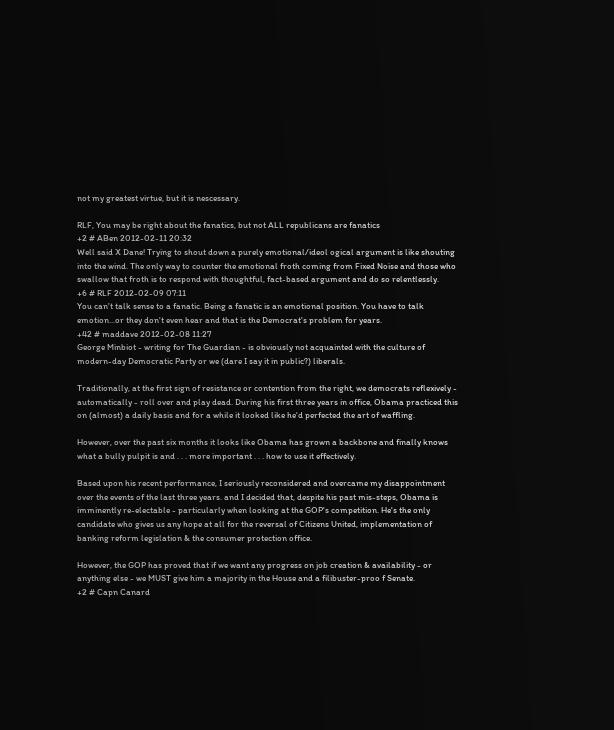not my greatest virtue, but it is nescessary.

RLF, You may be right about the fanatics, but not ALL republicans are fanatics
+2 # ABen 2012-02-11 20:32
Well said X Dane! Trying to shout down a purely emotional/ideol ogical argument is like shouting into the wind. The only way to counter the emotional froth coming from Fixed Noise and those who swallow that froth is to respond with thoughtful, fact-based argument and do so relentlessly.
+6 # RLF 2012-02-09 07:11
You can't talk sense to a fanatic. Being a fanatic is an emotional position. You have to talk emotion...or they don't even hear and that is the Democrat's problem for years.
+42 # maddave 2012-02-08 11:27
George Minbiot - writing for The Guardian - is obviously not acquainted with the culture of modern-day Democratic Party or we (dare I say it in public?) liberals.

Traditionally, at the first sign of resistance or contention from the right, we democrats reflexively - automatically - roll over and play dead. During his first three years in office, Obama practiced this on (almost) a daily basis and for a while it looked like he'd perfected the art of waffling.

However, over the past six months it looks like Obama has grown a backbone and finally knows what a bully pulpit is and . . . more important . . . how to use it effectively.

Based upon his recent performance, I seriously reconsidered and overcame my disappointment over the events of the last three years. and I decided that, despite his past mis-steps, Obama is imminently re-electable - particularly when looking at the GOP's competition. He's the only candidate who gives us any hope at all for the reversal of Citizens United, implementation of banking reform legislation & the consumer protection office.

However, the GOP has proved that if we want any progress on job creation & availability - or anything else - we MUST give him a majority in the House and a filibuster-proo f Senate.
+2 # Capn Canard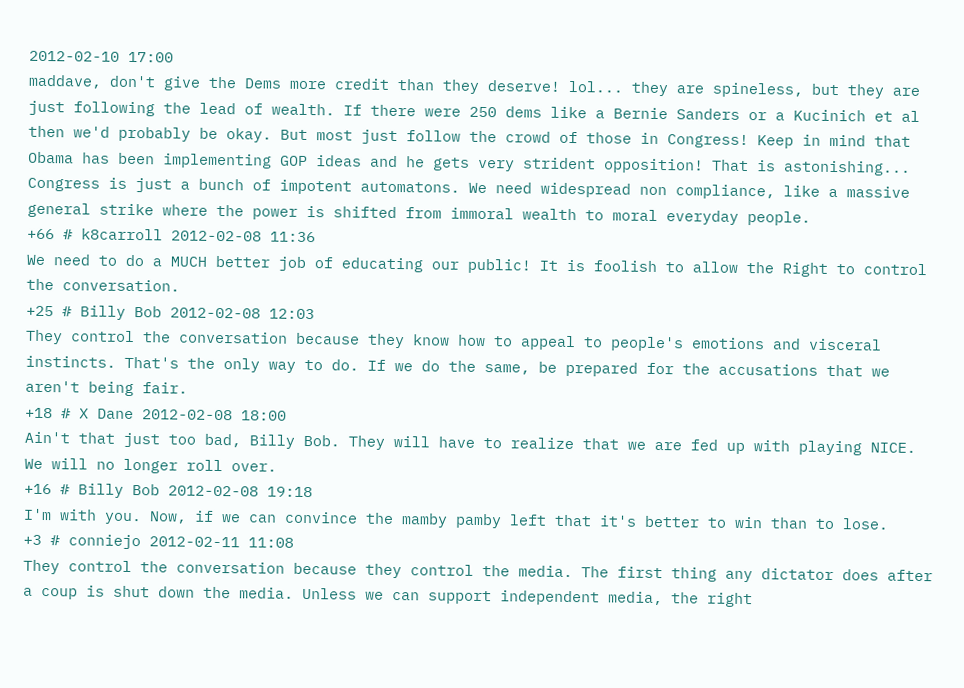2012-02-10 17:00
maddave, don't give the Dems more credit than they deserve! lol... they are spineless, but they are just following the lead of wealth. If there were 250 dems like a Bernie Sanders or a Kucinich et al then we'd probably be okay. But most just follow the crowd of those in Congress! Keep in mind that Obama has been implementing GOP ideas and he gets very strident opposition! That is astonishing... Congress is just a bunch of impotent automatons. We need widespread non compliance, like a massive general strike where the power is shifted from immoral wealth to moral everyday people.
+66 # k8carroll 2012-02-08 11:36
We need to do a MUCH better job of educating our public! It is foolish to allow the Right to control the conversation.
+25 # Billy Bob 2012-02-08 12:03
They control the conversation because they know how to appeal to people's emotions and visceral instincts. That's the only way to do. If we do the same, be prepared for the accusations that we aren't being fair.
+18 # X Dane 2012-02-08 18:00
Ain't that just too bad, Billy Bob. They will have to realize that we are fed up with playing NICE. We will no longer roll over.
+16 # Billy Bob 2012-02-08 19:18
I'm with you. Now, if we can convince the mamby pamby left that it's better to win than to lose.
+3 # conniejo 2012-02-11 11:08
They control the conversation because they control the media. The first thing any dictator does after a coup is shut down the media. Unless we can support independent media, the right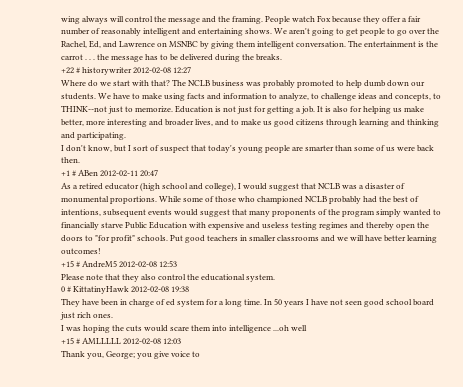wing always will control the message and the framing. People watch Fox because they offer a fair number of reasonably intelligent and entertaining shows. We aren't going to get people to go over the Rachel, Ed, and Lawrence on MSNBC by giving them intelligent conversation. The entertainment is the carrot . . . the message has to be delivered during the breaks.
+22 # historywriter 2012-02-08 12:27
Where do we start with that? The NCLB business was probably promoted to help dumb down our students. We have to make using facts and information to analyze, to challenge ideas and concepts, to THINK--not just to memorize. Education is not just for getting a job. It is also for helping us make better, more interesting and broader lives, and to make us good citizens through learning and thinking and participating.
I don't know, but I sort of suspect that today's young people are smarter than some of us were back then.
+1 # ABen 2012-02-11 20:47
As a retired educator (high school and college), I would suggest that NCLB was a disaster of monumental proportions. While some of those who championed NCLB probably had the best of intentions, subsequent events would suggest that many proponents of the program simply wanted to financially starve Public Education with expensive and useless testing regimes and thereby open the doors to "for profit" schools. Put good teachers in smaller classrooms and we will have better learning outcomes!
+15 # AndreM5 2012-02-08 12:53
Please note that they also control the educational system.
0 # KittatinyHawk 2012-02-08 19:38
They have been in charge of ed system for a long time. In 50 years I have not seen good school board just rich ones.
I was hoping the cuts would scare them into intelligence ...oh well
+15 # AMLLLLL 2012-02-08 12:03
Thank you, George; you give voice to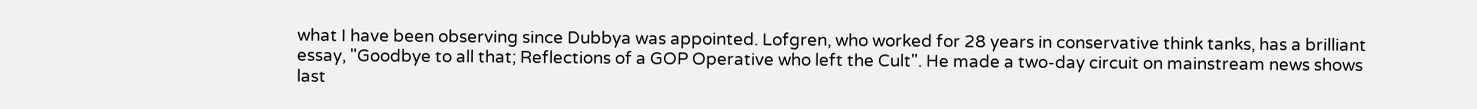what I have been observing since Dubbya was appointed. Lofgren, who worked for 28 years in conservative think tanks, has a brilliant essay, "Goodbye to all that; Reflections of a GOP Operative who left the Cult". He made a two-day circuit on mainstream news shows last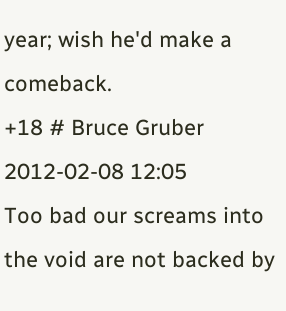year; wish he'd make a comeback.
+18 # Bruce Gruber 2012-02-08 12:05
Too bad our screams into the void are not backed by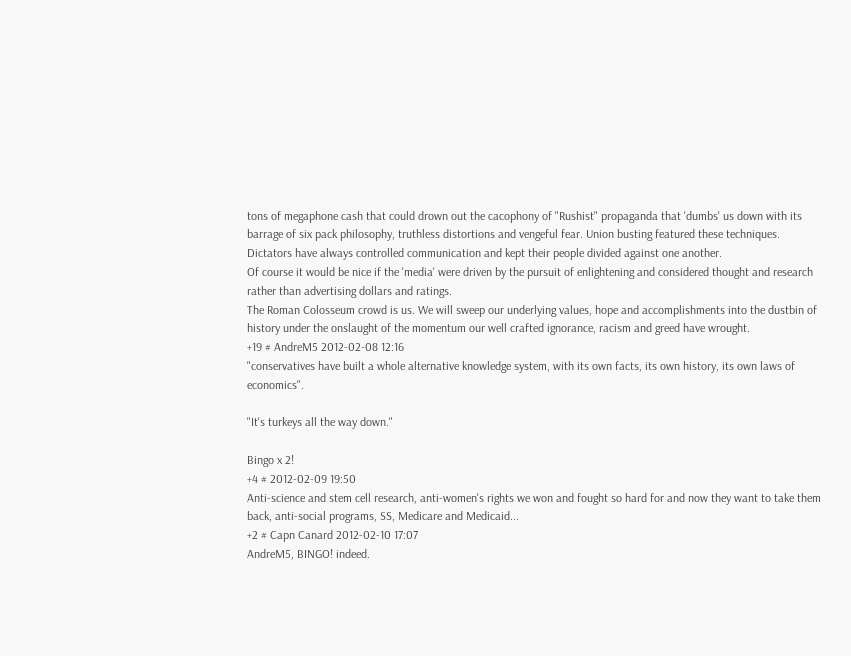tons of megaphone cash that could drown out the cacophony of "Rushist" propaganda that 'dumbs' us down with its barrage of six pack philosophy, truthless distortions and vengeful fear. Union busting featured these techniques. Dictators have always controlled communication and kept their people divided against one another.
Of course it would be nice if the 'media' were driven by the pursuit of enlightening and considered thought and research rather than advertising dollars and ratings.
The Roman Colosseum crowd is us. We will sweep our underlying values, hope and accomplishments into the dustbin of history under the onslaught of the momentum our well crafted ignorance, racism and greed have wrought.
+19 # AndreM5 2012-02-08 12:16
"conservatives have built a whole alternative knowledge system, with its own facts, its own history, its own laws of economics".

"It's turkeys all the way down."

Bingo x 2!
+4 # 2012-02-09 19:50
Anti-science and stem cell research, anti-women's rights we won and fought so hard for and now they want to take them back, anti-social programs, SS, Medicare and Medicaid...
+2 # Capn Canard 2012-02-10 17:07
AndreM5, BINGO! indeed.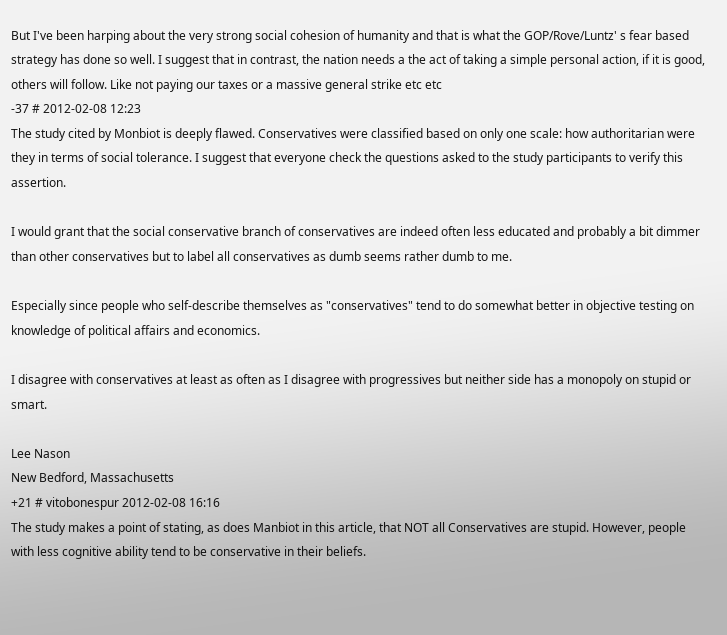But I've been harping about the very strong social cohesion of humanity and that is what the GOP/Rove/Luntz' s fear based strategy has done so well. I suggest that in contrast, the nation needs a the act of taking a simple personal action, if it is good, others will follow. Like not paying our taxes or a massive general strike etc etc
-37 # 2012-02-08 12:23
The study cited by Monbiot is deeply flawed. Conservatives were classified based on only one scale: how authoritarian were they in terms of social tolerance. I suggest that everyone check the questions asked to the study participants to verify this assertion.

I would grant that the social conservative branch of conservatives are indeed often less educated and probably a bit dimmer than other conservatives but to label all conservatives as dumb seems rather dumb to me.

Especially since people who self-describe themselves as "conservatives" tend to do somewhat better in objective testing on knowledge of political affairs and economics.

I disagree with conservatives at least as often as I disagree with progressives but neither side has a monopoly on stupid or smart.

Lee Nason
New Bedford, Massachusetts
+21 # vitobonespur 2012-02-08 16:16
The study makes a point of stating, as does Manbiot in this article, that NOT all Conservatives are stupid. However, people with less cognitive ability tend to be conservative in their beliefs.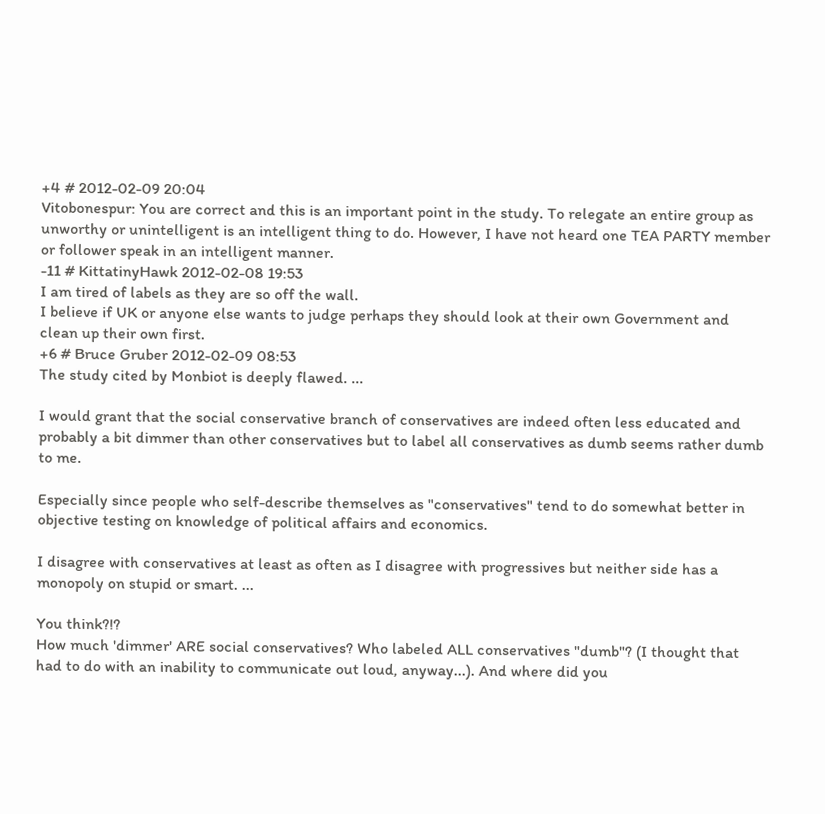+4 # 2012-02-09 20:04
Vitobonespur: You are correct and this is an important point in the study. To relegate an entire group as unworthy or unintelligent is an intelligent thing to do. However, I have not heard one TEA PARTY member or follower speak in an intelligent manner.
-11 # KittatinyHawk 2012-02-08 19:53
I am tired of labels as they are so off the wall.
I believe if UK or anyone else wants to judge perhaps they should look at their own Government and clean up their own first.
+6 # Bruce Gruber 2012-02-09 08:53
The study cited by Monbiot is deeply flawed. ...

I would grant that the social conservative branch of conservatives are indeed often less educated and probably a bit dimmer than other conservatives but to label all conservatives as dumb seems rather dumb to me.

Especially since people who self-describe themselves as "conservatives" tend to do somewhat better in objective testing on knowledge of political affairs and economics.

I disagree with conservatives at least as often as I disagree with progressives but neither side has a monopoly on stupid or smart. ...

You think?!?
How much 'dimmer' ARE social conservatives? Who labeled ALL conservatives "dumb"? (I thought that had to do with an inability to communicate out loud, anyway...). And where did you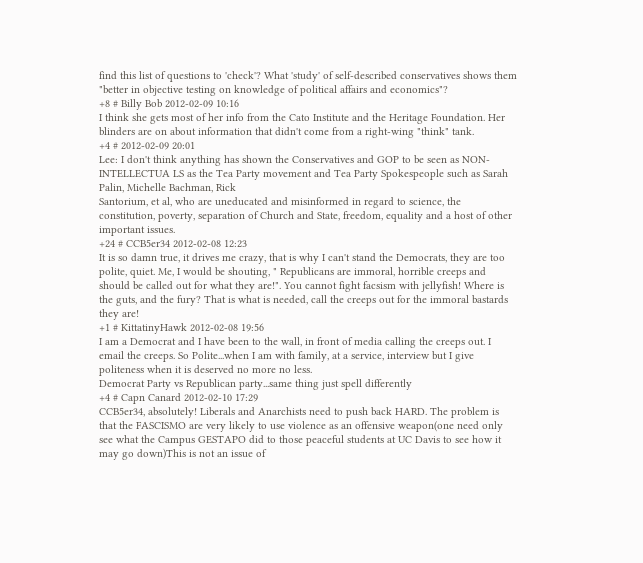find this list of questions to 'check'? What 'study' of self-described conservatives shows them "better in objective testing on knowledge of political affairs and economics"?
+8 # Billy Bob 2012-02-09 10:16
I think she gets most of her info from the Cato Institute and the Heritage Foundation. Her blinders are on about information that didn't come from a right-wing "think" tank.
+4 # 2012-02-09 20:01
Lee: I don't think anything has shown the Conservatives and GOP to be seen as NON-INTELLECTUA LS as the Tea Party movement and Tea Party Spokespeople such as Sarah Palin, Michelle Bachman, Rick
Santorium, et al, who are uneducated and misinformed in regard to science, the constitution, poverty, separation of Church and State, freedom, equality and a host of other important issues.
+24 # CCB5er34 2012-02-08 12:23
It is so damn true, it drives me crazy, that is why I can't stand the Democrats, they are too polite, quiet. Me, I would be shouting, " Republicans are immoral, horrible creeps and should be called out for what they are!". You cannot fight facsism with jellyfish! Where is the guts, and the fury? That is what is needed, call the creeps out for the immoral bastards they are!
+1 # KittatinyHawk 2012-02-08 19:56
I am a Democrat and I have been to the wall, in front of media calling the creeps out. I email the creeps. So Polite...when I am with family, at a service, interview but I give politeness when it is deserved no more no less.
Democrat Party vs Republican party...same thing just spell differently
+4 # Capn Canard 2012-02-10 17:29
CCB5er34, absolutely! Liberals and Anarchists need to push back HARD. The problem is that the FASCISMO are very likely to use violence as an offensive weapon(one need only see what the Campus GESTAPO did to those peaceful students at UC Davis to see how it may go down)This is not an issue of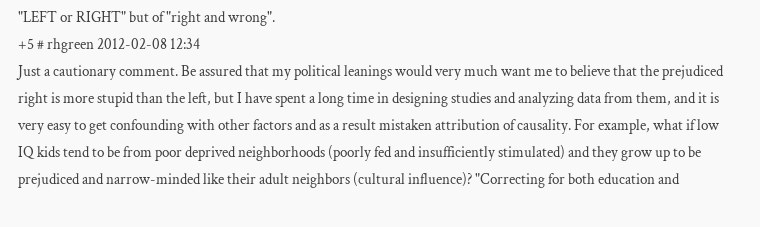"LEFT or RIGHT" but of "right and wrong".
+5 # rhgreen 2012-02-08 12:34
Just a cautionary comment. Be assured that my political leanings would very much want me to believe that the prejudiced right is more stupid than the left, but I have spent a long time in designing studies and analyzing data from them, and it is very easy to get confounding with other factors and as a result mistaken attribution of causality. For example, what if low IQ kids tend to be from poor deprived neighborhoods (poorly fed and insufficiently stimulated) and they grow up to be prejudiced and narrow-minded like their adult neighbors (cultural influence)? "Correcting for both education and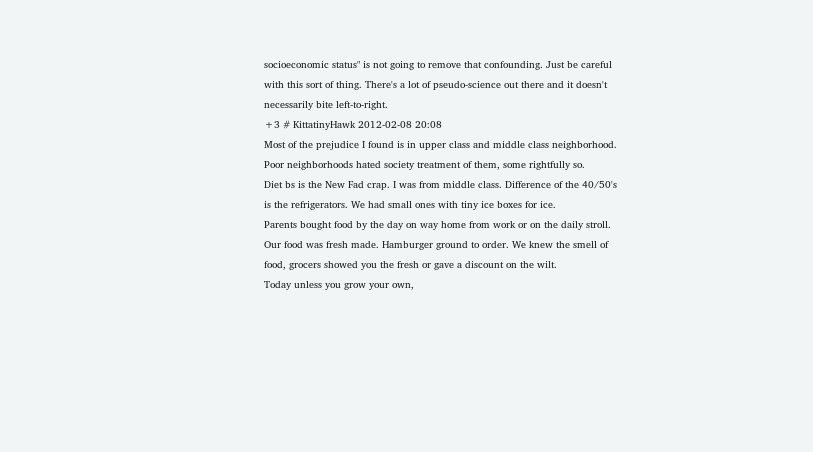socioeconomic status" is not going to remove that confounding. Just be careful with this sort of thing. There's a lot of pseudo-science out there and it doesn't necessarily bite left-to-right.
+3 # KittatinyHawk 2012-02-08 20:08
Most of the prejudice I found is in upper class and middle class neighborhood.
Poor neighborhoods hated society treatment of them, some rightfully so.
Diet bs is the New Fad crap. I was from middle class. Difference of the 40/50's is the refrigerators. We had small ones with tiny ice boxes for ice.
Parents bought food by the day on way home from work or on the daily stroll. Our food was fresh made. Hamburger ground to order. We knew the smell of food, grocers showed you the fresh or gave a discount on the wilt.
Today unless you grow your own,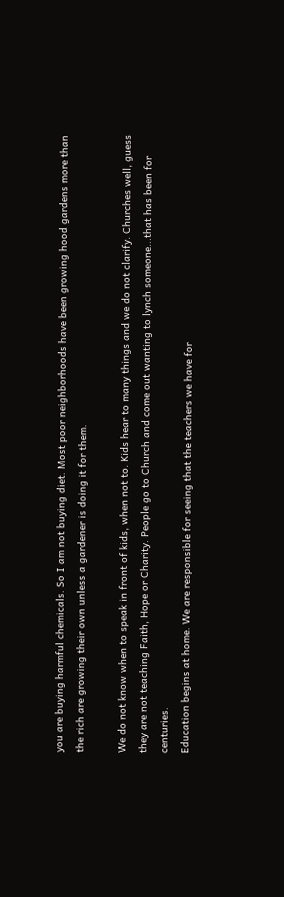you are buying harmful chemicals. So I am not buying diet. Most poor neighborhoods have been growing hood gardens more than the rich are growing their own unless a gardener is doing it for them.

We do not know when to speak in front of kids, when not to. Kids hear to many things and we do not clarify. Churches well, guess they are not teaching Faith, Hope or Charity. People go to Church and come out wanting to lynch someone...that has been for centuries.
Education begins at home. We are responsible for seeing that the teachers we have for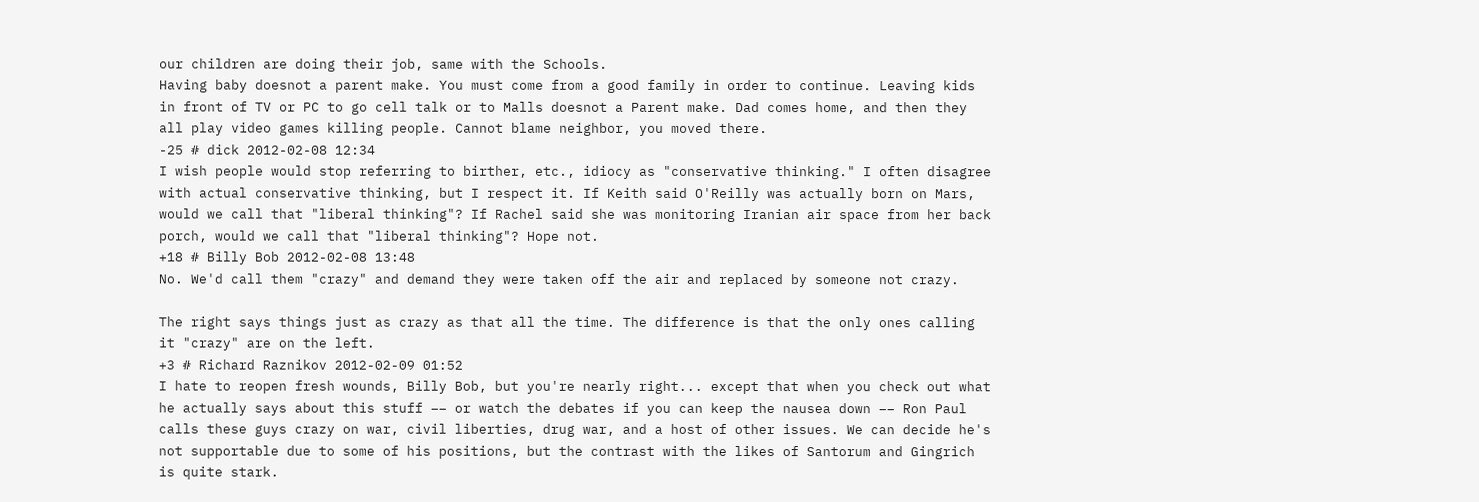our children are doing their job, same with the Schools.
Having baby doesnot a parent make. You must come from a good family in order to continue. Leaving kids in front of TV or PC to go cell talk or to Malls doesnot a Parent make. Dad comes home, and then they all play video games killing people. Cannot blame neighbor, you moved there.
-25 # dick 2012-02-08 12:34
I wish people would stop referring to birther, etc., idiocy as "conservative thinking." I often disagree with actual conservative thinking, but I respect it. If Keith said O'Reilly was actually born on Mars, would we call that "liberal thinking"? If Rachel said she was monitoring Iranian air space from her back porch, would we call that "liberal thinking"? Hope not.
+18 # Billy Bob 2012-02-08 13:48
No. We'd call them "crazy" and demand they were taken off the air and replaced by someone not crazy.

The right says things just as crazy as that all the time. The difference is that the only ones calling it "crazy" are on the left.
+3 # Richard Raznikov 2012-02-09 01:52
I hate to reopen fresh wounds, Billy Bob, but you're nearly right... except that when you check out what he actually says about this stuff –– or watch the debates if you can keep the nausea down –– Ron Paul calls these guys crazy on war, civil liberties, drug war, and a host of other issues. We can decide he's not supportable due to some of his positions, but the contrast with the likes of Santorum and Gingrich is quite stark.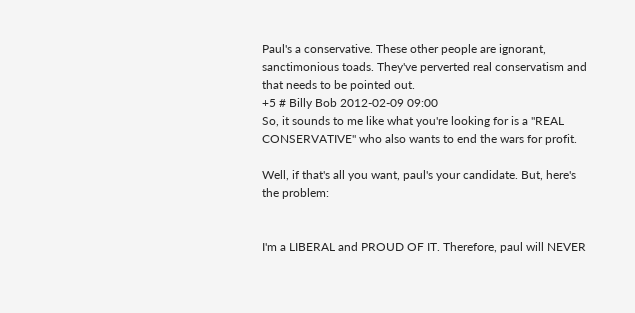Paul's a conservative. These other people are ignorant, sanctimonious toads. They've perverted real conservatism and that needs to be pointed out.
+5 # Billy Bob 2012-02-09 09:00
So, it sounds to me like what you're looking for is a "REAL CONSERVATIVE" who also wants to end the wars for profit.

Well, if that's all you want, paul's your candidate. But, here's the problem:


I'm a LIBERAL and PROUD OF IT. Therefore, paul will NEVER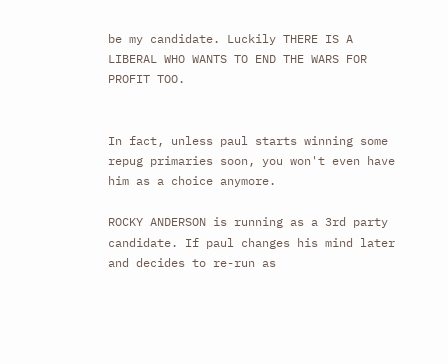be my candidate. Luckily THERE IS A LIBERAL WHO WANTS TO END THE WARS FOR PROFIT TOO.


In fact, unless paul starts winning some repug primaries soon, you won't even have him as a choice anymore.

ROCKY ANDERSON is running as a 3rd party candidate. If paul changes his mind later and decides to re-run as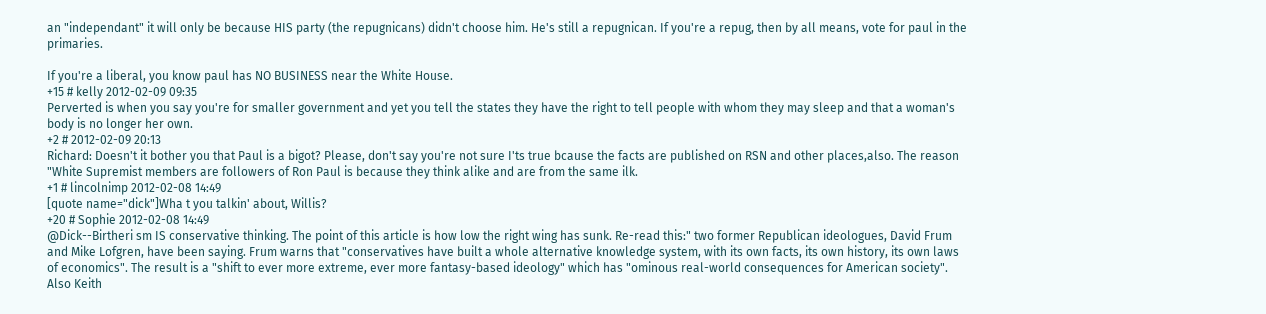an "independant" it will only be because HIS party (the repugnicans) didn't choose him. He's still a repugnican. If you're a repug, then by all means, vote for paul in the primaries.

If you're a liberal, you know paul has NO BUSINESS near the White House.
+15 # kelly 2012-02-09 09:35
Perverted is when you say you're for smaller government and yet you tell the states they have the right to tell people with whom they may sleep and that a woman's body is no longer her own.
+2 # 2012-02-09 20:13
Richard: Doesn't it bother you that Paul is a bigot? Please, don't say you're not sure I'ts true bcause the facts are published on RSN and other places,also. The reason "White Supremist members are followers of Ron Paul is because they think alike and are from the same ilk.
+1 # lincolnimp 2012-02-08 14:49
[quote name="dick"]Wha t you talkin' about, Willis?
+20 # Sophie 2012-02-08 14:49
@Dick--Birtheri sm IS conservative thinking. The point of this article is how low the right wing has sunk. Re-read this:" two former Republican ideologues, David Frum and Mike Lofgren, have been saying. Frum warns that "conservatives have built a whole alternative knowledge system, with its own facts, its own history, its own laws of economics". The result is a "shift to ever more extreme, ever more fantasy-based ideology" which has "ominous real-world consequences for American society".
Also Keith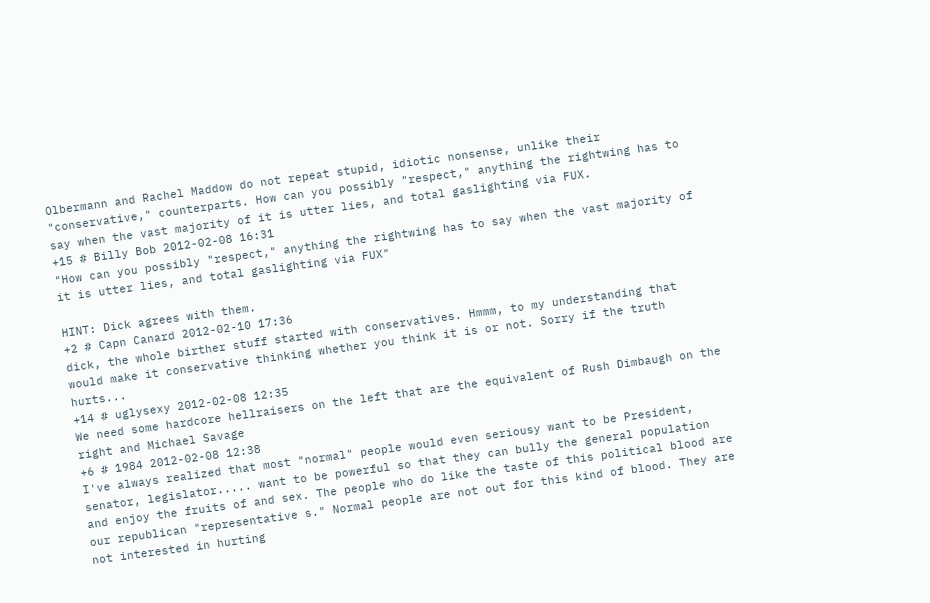Olbermann and Rachel Maddow do not repeat stupid, idiotic nonsense, unlike their "conservative," counterparts. How can you possibly "respect," anything the rightwing has to say when the vast majority of it is utter lies, and total gaslighting via FUX.
+15 # Billy Bob 2012-02-08 16:31
"How can you possibly "respect," anything the rightwing has to say when the vast majority of it is utter lies, and total gaslighting via FUX"

HINT: Dick agrees with them.
+2 # Capn Canard 2012-02-10 17:36
dick, the whole birther stuff started with conservatives. Hmmm, to my understanding that would make it conservative thinking whether you think it is or not. Sorry if the truth hurts...
+14 # uglysexy 2012-02-08 12:35
We need some hardcore hellraisers on the left that are the equivalent of Rush Dimbaugh on the right and Michael Savage
+6 # 1984 2012-02-08 12:38
I've always realized that most "normal" people would even seriousy want to be President, senator, legislator..... want to be powerful so that they can bully the general population and enjoy the fruits of and sex. The people who do like the taste of this political blood are our republican "representative s." Normal people are not out for this kind of blood. They are not interested in hurting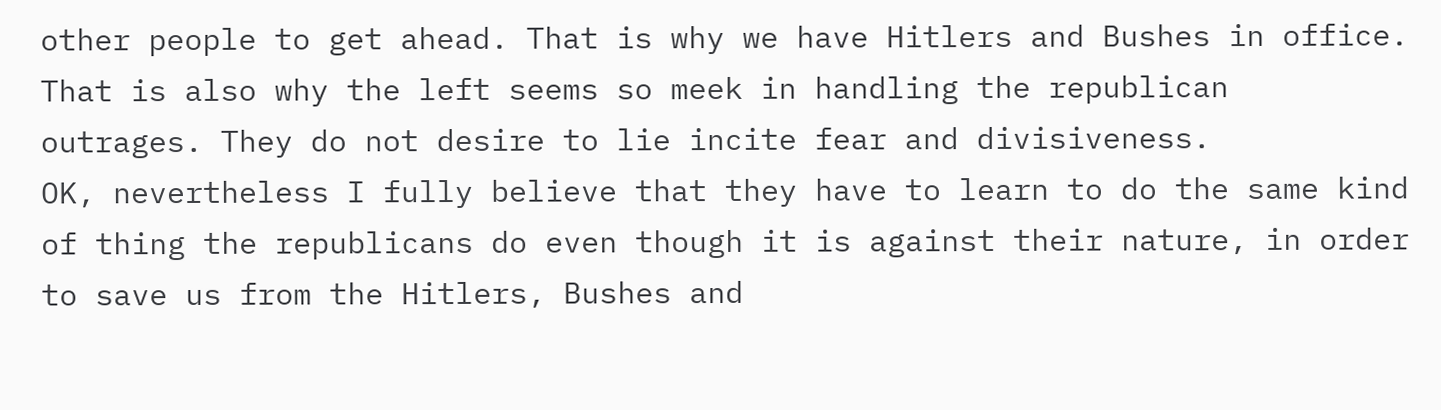other people to get ahead. That is why we have Hitlers and Bushes in office. That is also why the left seems so meek in handling the republican
outrages. They do not desire to lie incite fear and divisiveness.
OK, nevertheless I fully believe that they have to learn to do the same kind of thing the republicans do even though it is against their nature, in order to save us from the Hitlers, Bushes and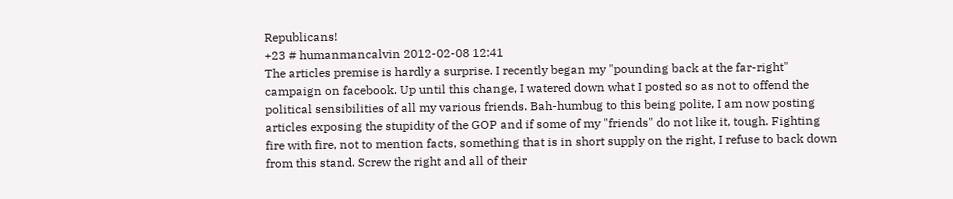Republicans!
+23 # humanmancalvin 2012-02-08 12:41
The articles premise is hardly a surprise. I recently began my "pounding back at the far-right" campaign on facebook. Up until this change, I watered down what I posted so as not to offend the political sensibilities of all my various friends. Bah-humbug to this being polite, I am now posting articles exposing the stupidity of the GOP and if some of my "friends" do not like it, tough. Fighting fire with fire, not to mention facts, something that is in short supply on the right, I refuse to back down from this stand. Screw the right and all of their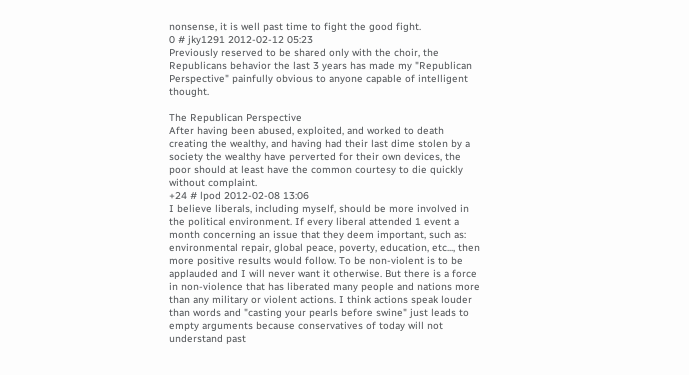nonsense, it is well past time to fight the good fight.
0 # jky1291 2012-02-12 05:23
Previously reserved to be shared only with the choir, the Republicans behavior the last 3 years has made my "Republican Perspective" painfully obvious to anyone capable of intelligent thought.

The Republican Perspective
After having been abused, exploited, and worked to death creating the wealthy, and having had their last dime stolen by a society the wealthy have perverted for their own devices, the poor should at least have the common courtesy to die quickly without complaint.
+24 # lpod 2012-02-08 13:06
I believe liberals, including myself, should be more involved in the political environment. If every liberal attended 1 event a month concerning an issue that they deem important, such as: environmental repair, global peace, poverty, education, etc..., then more positive results would follow. To be non-violent is to be applauded and I will never want it otherwise. But there is a force in non-violence that has liberated many people and nations more than any military or violent actions. I think actions speak louder than words and "casting your pearls before swine" just leads to empty arguments because conservatives of today will not understand past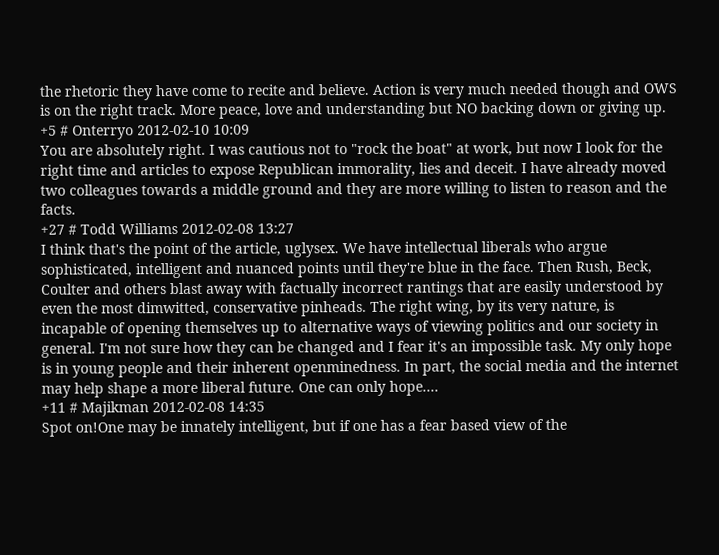the rhetoric they have come to recite and believe. Action is very much needed though and OWS is on the right track. More peace, love and understanding but NO backing down or giving up.
+5 # Onterryo 2012-02-10 10:09
You are absolutely right. I was cautious not to "rock the boat" at work, but now I look for the right time and articles to expose Republican immorality, lies and deceit. I have already moved two colleagues towards a middle ground and they are more willing to listen to reason and the facts.
+27 # Todd Williams 2012-02-08 13:27
I think that's the point of the article, uglysex. We have intellectual liberals who argue sophisticated, intelligent and nuanced points until they're blue in the face. Then Rush, Beck, Coulter and others blast away with factually incorrect rantings that are easily understood by even the most dimwitted, conservative pinheads. The right wing, by its very nature, is incapable of opening themselves up to alternative ways of viewing politics and our society in general. I'm not sure how they can be changed and I fear it's an impossible task. My only hope is in young people and their inherent openminedness. In part, the social media and the internet may help shape a more liberal future. One can only hope....
+11 # Majikman 2012-02-08 14:35
Spot on!One may be innately intelligent, but if one has a fear based view of the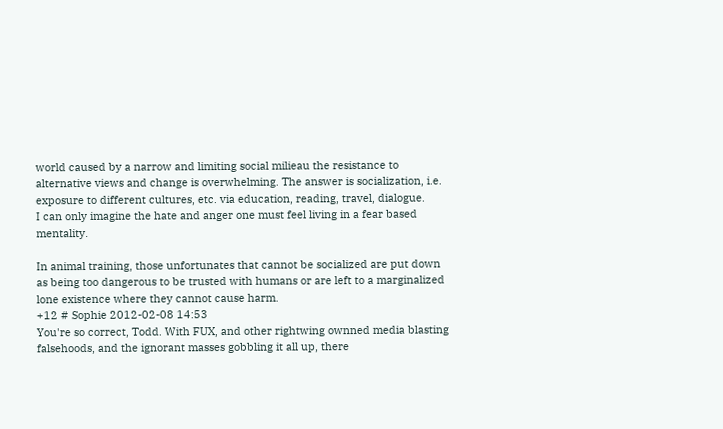world caused by a narrow and limiting social milieau the resistance to alternative views and change is overwhelming. The answer is socialization, i.e. exposure to different cultures, etc. via education, reading, travel, dialogue.
I can only imagine the hate and anger one must feel living in a fear based mentality.

In animal training, those unfortunates that cannot be socialized are put down as being too dangerous to be trusted with humans or are left to a marginalized lone existence where they cannot cause harm.
+12 # Sophie 2012-02-08 14:53
You're so correct, Todd. With FUX, and other rightwing ownned media blasting falsehoods, and the ignorant masses gobbling it all up, there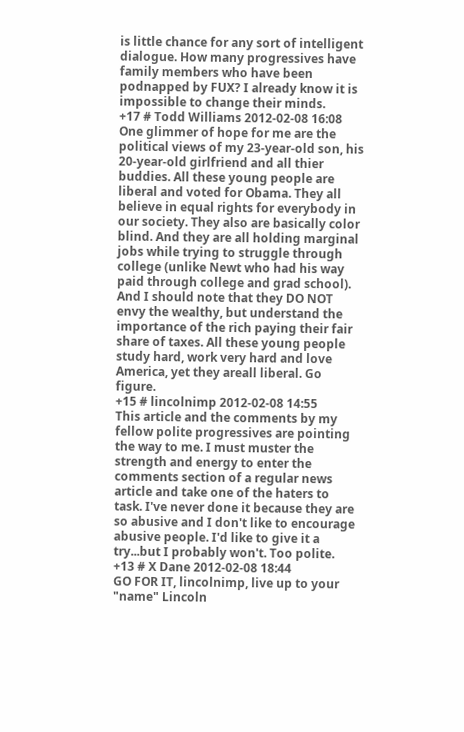is little chance for any sort of intelligent dialogue. How many progressives have family members who have been podnapped by FUX? I already know it is impossible to change their minds.
+17 # Todd Williams 2012-02-08 16:08
One glimmer of hope for me are the political views of my 23-year-old son, his 20-year-old girlfriend and all thier buddies. All these young people are liberal and voted for Obama. They all believe in equal rights for everybody in our society. They also are basically color blind. And they are all holding marginal jobs while trying to struggle through college (unlike Newt who had his way paid through college and grad school). And I should note that they DO NOT envy the wealthy, but understand the importance of the rich paying their fair share of taxes. All these young people study hard, work very hard and love America, yet they areall liberal. Go figure.
+15 # lincolnimp 2012-02-08 14:55
This article and the comments by my fellow polite progressives are pointing the way to me. I must muster the strength and energy to enter the comments section of a regular news article and take one of the haters to task. I've never done it because they are so abusive and I don't like to encourage abusive people. I'd like to give it a try...but I probably won't. Too polite.
+13 # X Dane 2012-02-08 18:44
GO FOR IT, lincolnimp, live up to your "name" Lincoln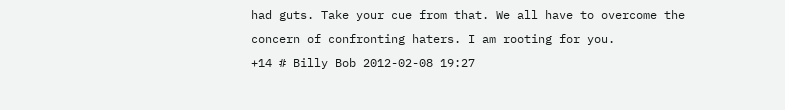had guts. Take your cue from that. We all have to overcome the concern of confronting haters. I am rooting for you.
+14 # Billy Bob 2012-02-08 19:27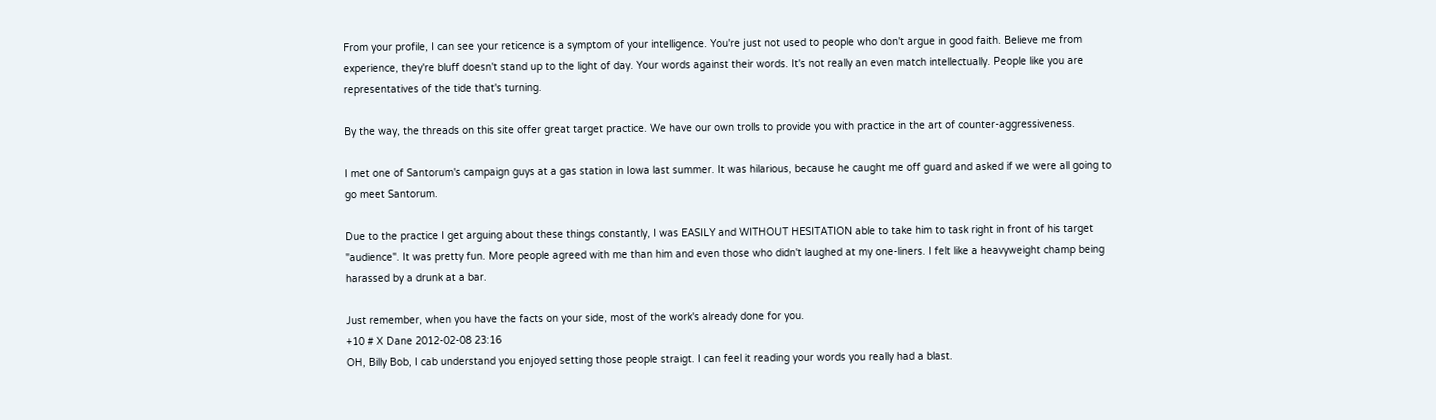From your profile, I can see your reticence is a symptom of your intelligence. You're just not used to people who don't argue in good faith. Believe me from experience, they're bluff doesn't stand up to the light of day. Your words against their words. It's not really an even match intellectually. People like you are representatives of the tide that's turning.

By the way, the threads on this site offer great target practice. We have our own trolls to provide you with practice in the art of counter-aggressiveness.

I met one of Santorum's campaign guys at a gas station in Iowa last summer. It was hilarious, because he caught me off guard and asked if we were all going to go meet Santorum.

Due to the practice I get arguing about these things constantly, I was EASILY and WITHOUT HESITATION able to take him to task right in front of his target "audience". It was pretty fun. More people agreed with me than him and even those who didn't laughed at my one-liners. I felt like a heavyweight champ being harassed by a drunk at a bar.

Just remember, when you have the facts on your side, most of the work's already done for you.
+10 # X Dane 2012-02-08 23:16
OH, Billy Bob, I cab understand you enjoyed setting those people straigt. I can feel it reading your words you really had a blast.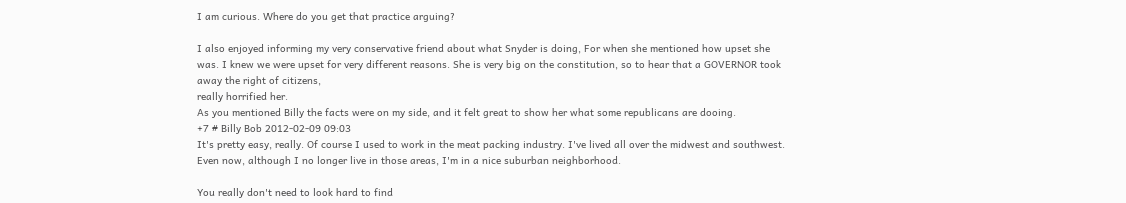I am curious. Where do you get that practice arguing?

I also enjoyed informing my very conservative friend about what Snyder is doing, For when she mentioned how upset she was. I knew we were upset for very different reasons. She is very big on the constitution, so to hear that a GOVERNOR took away the right of citizens,
really horrified her.
As you mentioned Billy the facts were on my side, and it felt great to show her what some republicans are dooing.
+7 # Billy Bob 2012-02-09 09:03
It's pretty easy, really. Of course I used to work in the meat packing industry. I've lived all over the midwest and southwest. Even now, although I no longer live in those areas, I'm in a nice suburban neighborhood.

You really don't need to look hard to find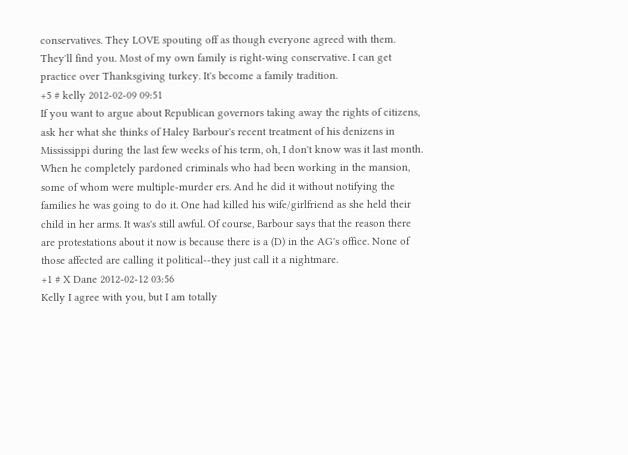conservatives. They LOVE spouting off as though everyone agreed with them. They'll find you. Most of my own family is right-wing conservative. I can get practice over Thanksgiving turkey. It's become a family tradition.
+5 # kelly 2012-02-09 09:51
If you want to argue about Republican governors taking away the rights of citizens, ask her what she thinks of Haley Barbour's recent treatment of his denizens in Mississippi during the last few weeks of his term, oh, I don't know was it last month. When he completely pardoned criminals who had been working in the mansion, some of whom were multiple-murder ers. And he did it without notifying the families he was going to do it. One had killed his wife/girlfriend as she held their child in her arms. It was's still awful. Of course, Barbour says that the reason there are protestations about it now is because there is a (D) in the AG's office. None of those affected are calling it political--they just call it a nightmare.
+1 # X Dane 2012-02-12 03:56
Kelly I agree with you, but I am totally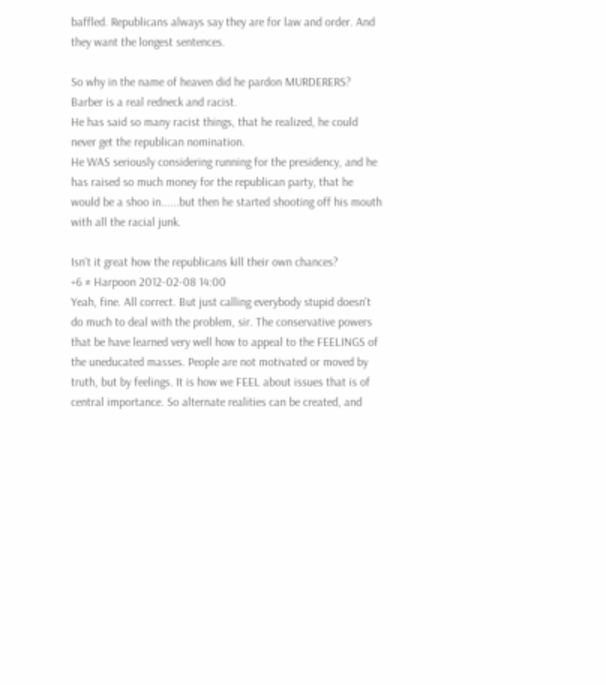baffled. Republicans always say they are for law and order. And they want the longest sentences.

So why in the name of heaven did he pardon MURDERERS? Barber is a real redneck and racist.
He has said so many racist things, that he realized, he could never get the republican nomination.
He WAS seriously considering running for the presidency, and he has raised so much money for the republican party, that he would be a shoo in......but then he started shooting off his mouth with all the racial junk.

Isn't it great how the republicans kill their own chances?
+6 # Harpoon 2012-02-08 14:00
Yeah, fine. All correct. But just calling everybody stupid doesn't do much to deal with the problem, sir. The conservative powers that be have learned very well how to appeal to the FEELINGS of the uneducated masses. People are not motivated or moved by truth, but by feelings. It is how we FEEL about issues that is of central importance. So alternate realities can be created, and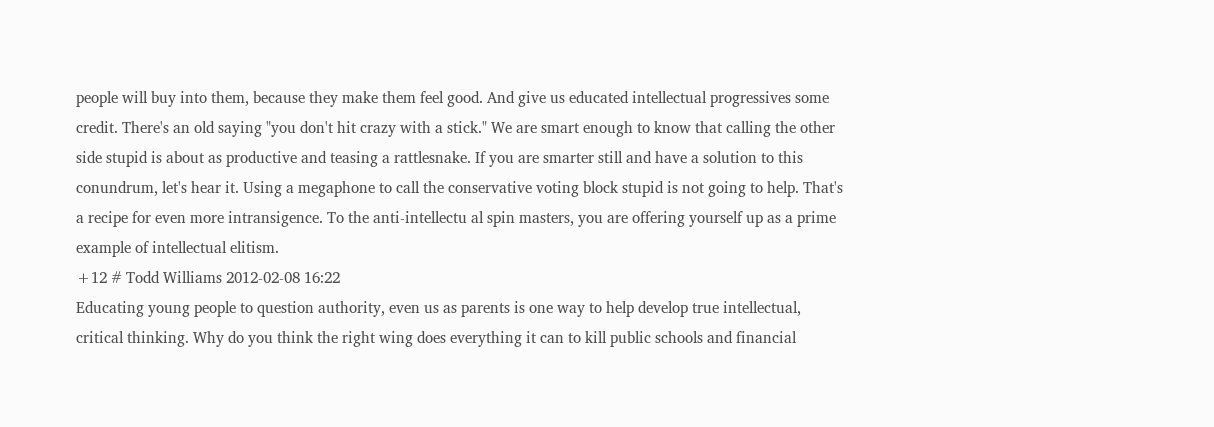people will buy into them, because they make them feel good. And give us educated intellectual progressives some credit. There's an old saying "you don't hit crazy with a stick." We are smart enough to know that calling the other side stupid is about as productive and teasing a rattlesnake. If you are smarter still and have a solution to this conundrum, let's hear it. Using a megaphone to call the conservative voting block stupid is not going to help. That's a recipe for even more intransigence. To the anti-intellectu al spin masters, you are offering yourself up as a prime example of intellectual elitism.
+12 # Todd Williams 2012-02-08 16:22
Educating young people to question authority, even us as parents is one way to help develop true intellectual, critical thinking. Why do you think the right wing does everything it can to kill public schools and financial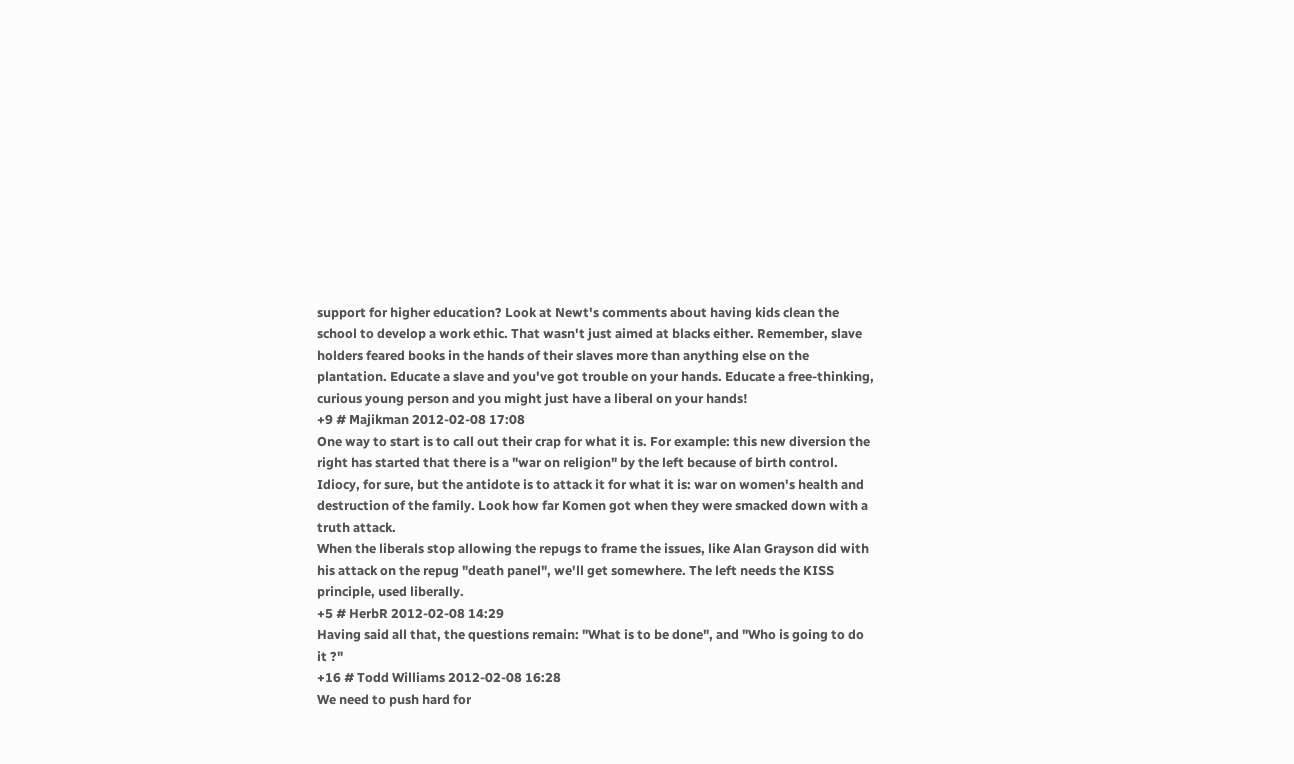support for higher education? Look at Newt's comments about having kids clean the school to develop a work ethic. That wasn't just aimed at blacks either. Remember, slave holders feared books in the hands of their slaves more than anything else on the plantation. Educate a slave and you've got trouble on your hands. Educate a free-thinking, curious young person and you might just have a liberal on your hands!
+9 # Majikman 2012-02-08 17:08
One way to start is to call out their crap for what it is. For example: this new diversion the right has started that there is a "war on religion" by the left because of birth control. Idiocy, for sure, but the antidote is to attack it for what it is: war on women's health and destruction of the family. Look how far Komen got when they were smacked down with a truth attack.
When the liberals stop allowing the repugs to frame the issues, like Alan Grayson did with his attack on the repug "death panel", we'll get somewhere. The left needs the KISS principle, used liberally.
+5 # HerbR 2012-02-08 14:29
Having said all that, the questions remain: "What is to be done", and "Who is going to do it ?"
+16 # Todd Williams 2012-02-08 16:28
We need to push hard for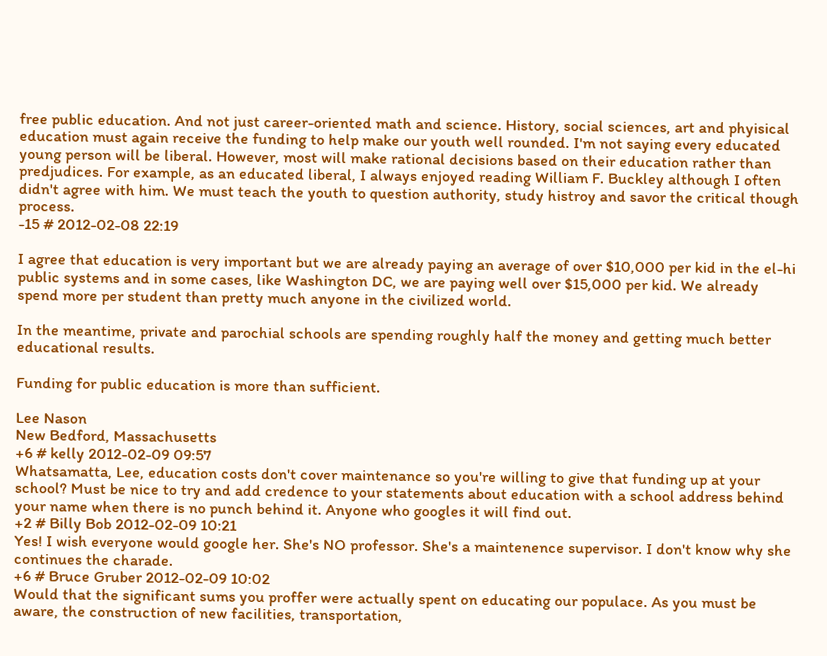free public education. And not just career-oriented math and science. History, social sciences, art and phyisical education must again receive the funding to help make our youth well rounded. I'm not saying every educated young person will be liberal. However, most will make rational decisions based on their education rather than predjudices. For example, as an educated liberal, I always enjoyed reading William F. Buckley although I often didn't agree with him. We must teach the youth to question authority, study histroy and savor the critical though process.
-15 # 2012-02-08 22:19

I agree that education is very important but we are already paying an average of over $10,000 per kid in the el-hi public systems and in some cases, like Washington DC, we are paying well over $15,000 per kid. We already spend more per student than pretty much anyone in the civilized world.

In the meantime, private and parochial schools are spending roughly half the money and getting much better educational results.

Funding for public education is more than sufficient.

Lee Nason
New Bedford, Massachusetts
+6 # kelly 2012-02-09 09:57
Whatsamatta, Lee, education costs don't cover maintenance so you're willing to give that funding up at your school? Must be nice to try and add credence to your statements about education with a school address behind your name when there is no punch behind it. Anyone who googles it will find out.
+2 # Billy Bob 2012-02-09 10:21
Yes! I wish everyone would google her. She's NO professor. She's a maintenence supervisor. I don't know why she continues the charade.
+6 # Bruce Gruber 2012-02-09 10:02
Would that the significant sums you proffer were actually spent on educating our populace. As you must be aware, the construction of new facilities, transportation,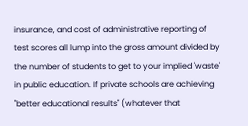insurance, and cost of administrative reporting of test scores all lump into the gross amount divided by the number of students to get to your implied 'waste' in public education. If private schools are achieving "better educational results" (whatever that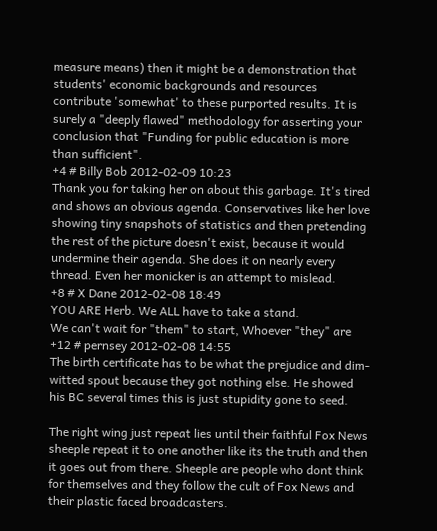measure means) then it might be a demonstration that students' economic backgrounds and resources contribute 'somewhat' to these purported results. It is surely a "deeply flawed" methodology for asserting your conclusion that "Funding for public education is more than sufficient".
+4 # Billy Bob 2012-02-09 10:23
Thank you for taking her on about this garbage. It's tired and shows an obvious agenda. Conservatives like her love showing tiny snapshots of statistics and then pretending the rest of the picture doesn't exist, because it would undermine their agenda. She does it on nearly every thread. Even her monicker is an attempt to mislead.
+8 # X Dane 2012-02-08 18:49
YOU ARE Herb. We ALL have to take a stand.
We can't wait for "them" to start, Whoever "they" are
+12 # pernsey 2012-02-08 14:55
The birth certificate has to be what the prejudice and dim-witted spout because they got nothing else. He showed his BC several times this is just stupidity gone to seed.

The right wing just repeat lies until their faithful Fox News sheeple repeat it to one another like its the truth and then it goes out from there. Sheeple are people who dont think for themselves and they follow the cult of Fox News and their plastic faced broadcasters.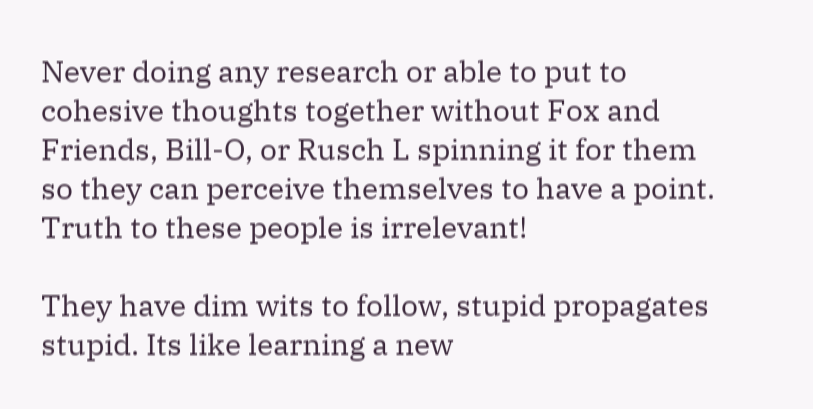Never doing any research or able to put to cohesive thoughts together without Fox and Friends, Bill-O, or Rusch L spinning it for them so they can perceive themselves to have a point. Truth to these people is irrelevant!

They have dim wits to follow, stupid propagates stupid. Its like learning a new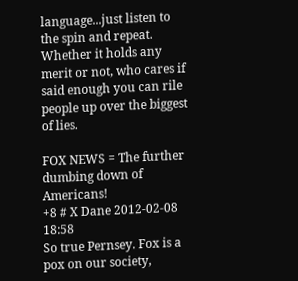language...just listen to the spin and repeat. Whether it holds any merit or not, who cares if said enough you can rile people up over the biggest of lies.

FOX NEWS = The further dumbing down of Americans!
+8 # X Dane 2012-02-08 18:58
So true Pernsey. Fox is a pox on our society,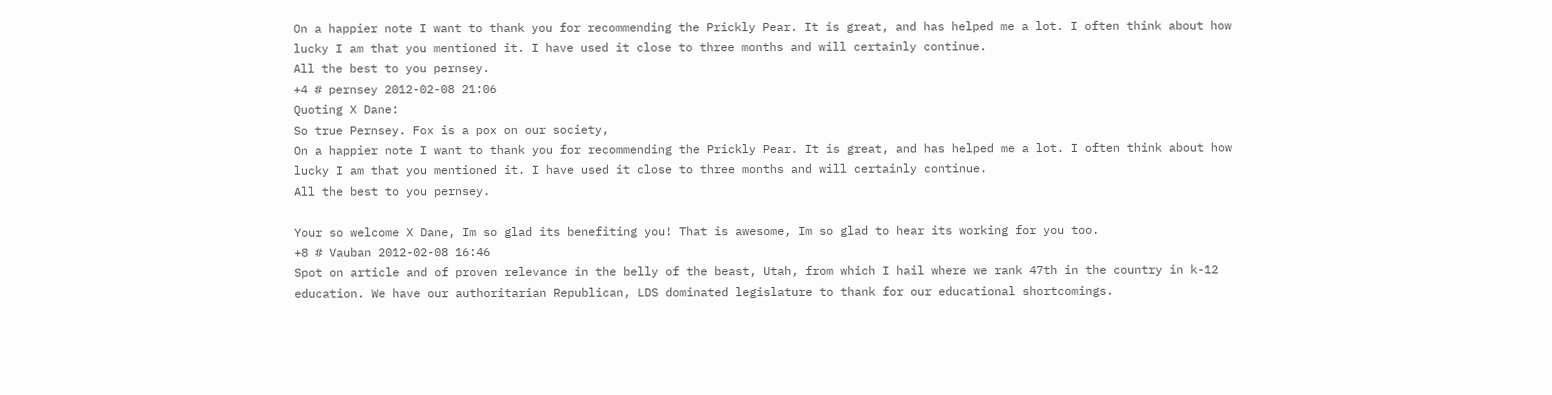On a happier note I want to thank you for recommending the Prickly Pear. It is great, and has helped me a lot. I often think about how lucky I am that you mentioned it. I have used it close to three months and will certainly continue.
All the best to you pernsey.
+4 # pernsey 2012-02-08 21:06
Quoting X Dane:
So true Pernsey. Fox is a pox on our society,
On a happier note I want to thank you for recommending the Prickly Pear. It is great, and has helped me a lot. I often think about how lucky I am that you mentioned it. I have used it close to three months and will certainly continue.
All the best to you pernsey.

Your so welcome X Dane, Im so glad its benefiting you! That is awesome, Im so glad to hear its working for you too.
+8 # Vauban 2012-02-08 16:46
Spot on article and of proven relevance in the belly of the beast, Utah, from which I hail where we rank 47th in the country in k-12 education. We have our authoritarian Republican, LDS dominated legislature to thank for our educational shortcomings.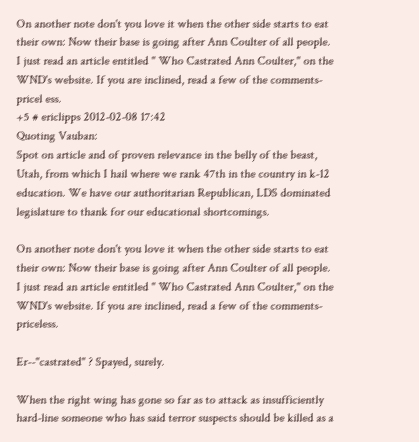On another note don't you love it when the other side starts to eat their own: Now their base is going after Ann Coulter of all people. I just read an article entitled " Who Castrated Ann Coulter," on the WND's website. If you are inclined, read a few of the comments-pricel ess.
+5 # ericlipps 2012-02-08 17:42
Quoting Vauban:
Spot on article and of proven relevance in the belly of the beast, Utah, from which I hail where we rank 47th in the country in k-12 education. We have our authoritarian Republican, LDS dominated legislature to thank for our educational shortcomings.

On another note don't you love it when the other side starts to eat their own: Now their base is going after Ann Coulter of all people. I just read an article entitled " Who Castrated Ann Coulter," on the WND's website. If you are inclined, read a few of the comments-priceless.

Er--"castrated" ? Spayed, surely.

When the right wing has gone so far as to attack as insufficiently hard-line someone who has said terror suspects should be killed as a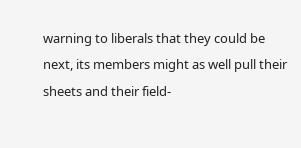warning to liberals that they could be next, its members might as well pull their sheets and their field-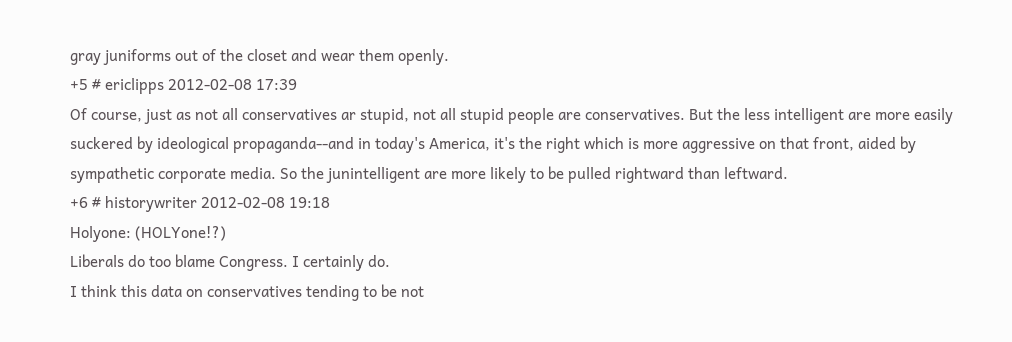gray juniforms out of the closet and wear them openly.
+5 # ericlipps 2012-02-08 17:39
Of course, just as not all conservatives ar stupid, not all stupid people are conservatives. But the less intelligent are more easily suckered by ideological propaganda--and in today's America, it's the right which is more aggressive on that front, aided by sympathetic corporate media. So the junintelligent are more likely to be pulled rightward than leftward.
+6 # historywriter 2012-02-08 19:18
Holyone: (HOLYone!?)
Liberals do too blame Congress. I certainly do.
I think this data on conservatives tending to be not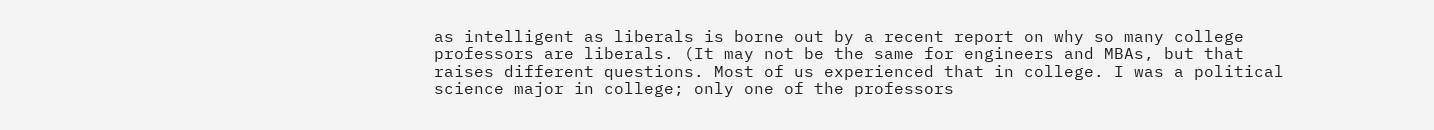as intelligent as liberals is borne out by a recent report on why so many college professors are liberals. (It may not be the same for engineers and MBAs, but that raises different questions. Most of us experienced that in college. I was a political science major in college; only one of the professors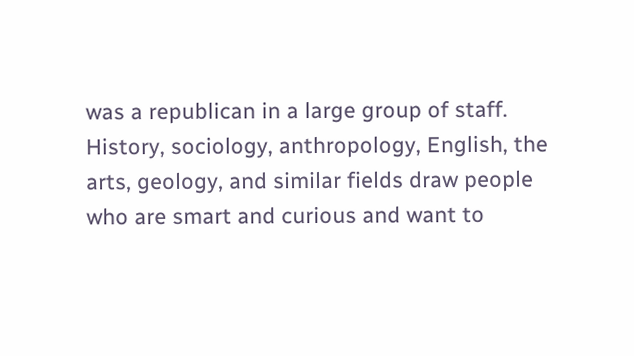was a republican in a large group of staff.
History, sociology, anthropology, English, the arts, geology, and similar fields draw people who are smart and curious and want to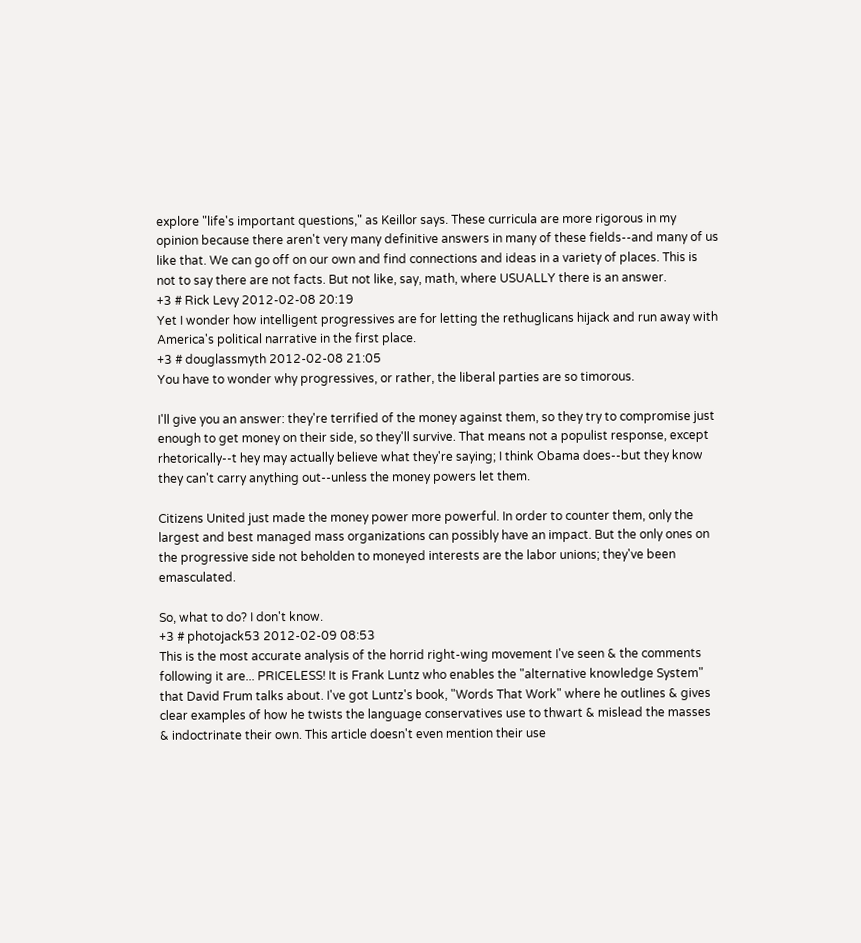explore "life's important questions," as Keillor says. These curricula are more rigorous in my opinion because there aren't very many definitive answers in many of these fields--and many of us like that. We can go off on our own and find connections and ideas in a variety of places. This is not to say there are not facts. But not like, say, math, where USUALLY there is an answer.
+3 # Rick Levy 2012-02-08 20:19
Yet I wonder how intelligent progressives are for letting the rethuglicans hijack and run away with America's political narrative in the first place.
+3 # douglassmyth 2012-02-08 21:05
You have to wonder why progressives, or rather, the liberal parties are so timorous.

I'll give you an answer: they're terrified of the money against them, so they try to compromise just enough to get money on their side, so they'll survive. That means not a populist response, except rhetorically--t hey may actually believe what they're saying; I think Obama does--but they know they can't carry anything out--unless the money powers let them.

Citizens United just made the money power more powerful. In order to counter them, only the largest and best managed mass organizations can possibly have an impact. But the only ones on the progressive side not beholden to moneyed interests are the labor unions; they've been emasculated.

So, what to do? I don't know.
+3 # photojack53 2012-02-09 08:53
This is the most accurate analysis of the horrid right-wing movement I've seen & the comments following it are... PRICELESS! It is Frank Luntz who enables the "alternative knowledge System" that David Frum talks about. I've got Luntz's book, "Words That Work" where he outlines & gives clear examples of how he twists the language conservatives use to thwart & mislead the masses & indoctrinate their own. This article doesn't even mention their use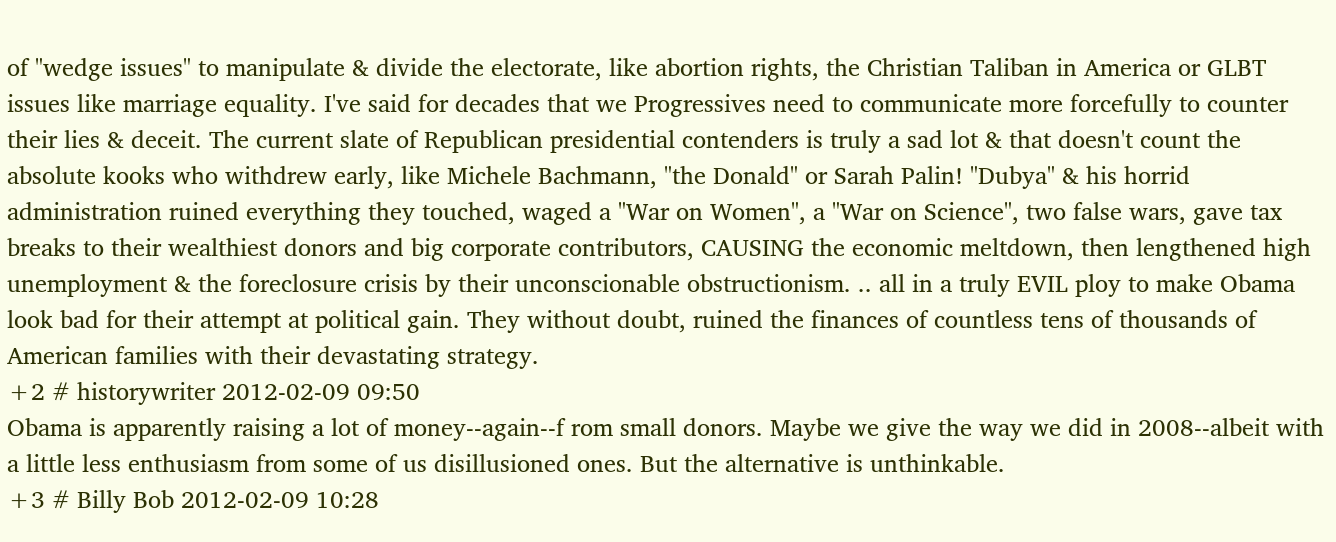of "wedge issues" to manipulate & divide the electorate, like abortion rights, the Christian Taliban in America or GLBT issues like marriage equality. I've said for decades that we Progressives need to communicate more forcefully to counter their lies & deceit. The current slate of Republican presidential contenders is truly a sad lot & that doesn't count the absolute kooks who withdrew early, like Michele Bachmann, "the Donald" or Sarah Palin! "Dubya" & his horrid administration ruined everything they touched, waged a "War on Women", a "War on Science", two false wars, gave tax breaks to their wealthiest donors and big corporate contributors, CAUSING the economic meltdown, then lengthened high unemployment & the foreclosure crisis by their unconscionable obstructionism. .. all in a truly EVIL ploy to make Obama look bad for their attempt at political gain. They without doubt, ruined the finances of countless tens of thousands of American families with their devastating strategy.
+2 # historywriter 2012-02-09 09:50
Obama is apparently raising a lot of money--again--f rom small donors. Maybe we give the way we did in 2008--albeit with a little less enthusiasm from some of us disillusioned ones. But the alternative is unthinkable.
+3 # Billy Bob 2012-02-09 10:28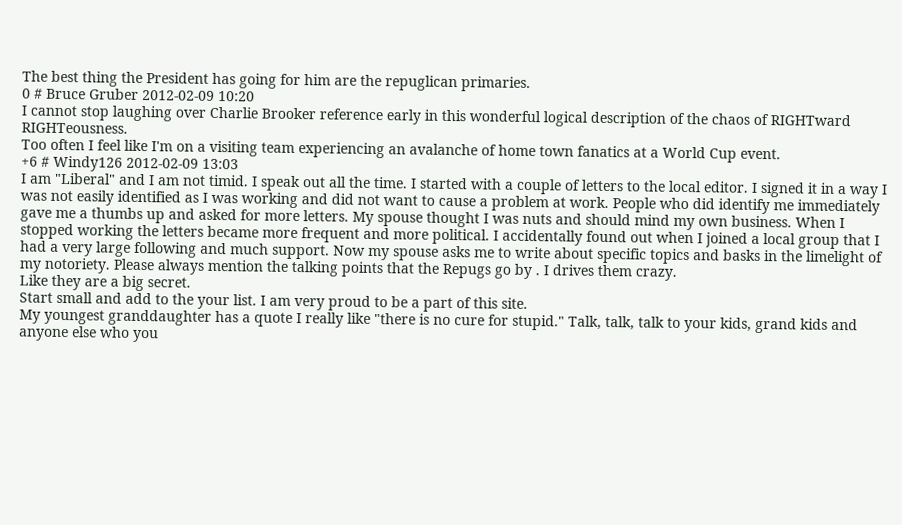The best thing the President has going for him are the repuglican primaries.
0 # Bruce Gruber 2012-02-09 10:20
I cannot stop laughing over Charlie Brooker reference early in this wonderful logical description of the chaos of RIGHTward RIGHTeousness.
Too often I feel like I'm on a visiting team experiencing an avalanche of home town fanatics at a World Cup event.
+6 # Windy126 2012-02-09 13:03
I am "Liberal" and I am not timid. I speak out all the time. I started with a couple of letters to the local editor. I signed it in a way I was not easily identified as I was working and did not want to cause a problem at work. People who did identify me immediately gave me a thumbs up and asked for more letters. My spouse thought I was nuts and should mind my own business. When I stopped working the letters became more frequent and more political. I accidentally found out when I joined a local group that I had a very large following and much support. Now my spouse asks me to write about specific topics and basks in the limelight of my notoriety. Please always mention the talking points that the Repugs go by . I drives them crazy.
Like they are a big secret.
Start small and add to the your list. I am very proud to be a part of this site.
My youngest granddaughter has a quote I really like "there is no cure for stupid." Talk, talk, talk to your kids, grand kids and anyone else who you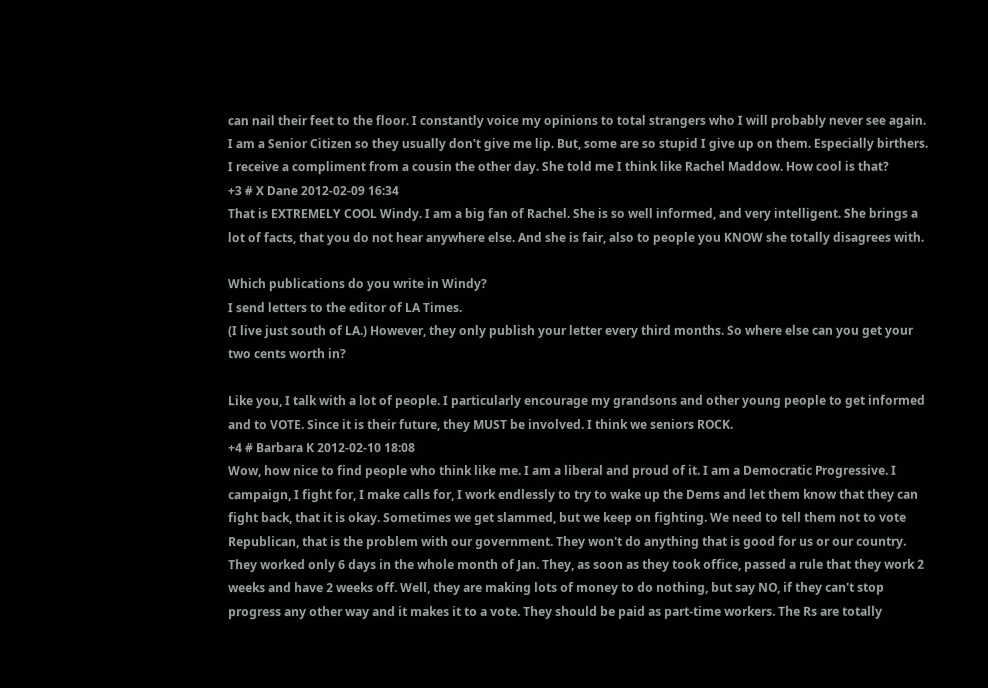can nail their feet to the floor. I constantly voice my opinions to total strangers who I will probably never see again. I am a Senior Citizen so they usually don't give me lip. But, some are so stupid I give up on them. Especially birthers. I receive a compliment from a cousin the other day. She told me I think like Rachel Maddow. How cool is that?
+3 # X Dane 2012-02-09 16:34
That is EXTREMELY COOL Windy. I am a big fan of Rachel. She is so well informed, and very intelligent. She brings a lot of facts, that you do not hear anywhere else. And she is fair, also to people you KNOW she totally disagrees with.

Which publications do you write in Windy?
I send letters to the editor of LA Times.
(I live just south of LA.) However, they only publish your letter every third months. So where else can you get your two cents worth in?

Like you, I talk with a lot of people. I particularly encourage my grandsons and other young people to get informed and to VOTE. Since it is their future, they MUST be involved. I think we seniors ROCK.
+4 # Barbara K 2012-02-10 18:08
Wow, how nice to find people who think like me. I am a liberal and proud of it. I am a Democratic Progressive. I campaign, I fight for, I make calls for, I work endlessly to try to wake up the Dems and let them know that they can fight back, that it is okay. Sometimes we get slammed, but we keep on fighting. We need to tell them not to vote Republican, that is the problem with our government. They won't do anything that is good for us or our country. They worked only 6 days in the whole month of Jan. They, as soon as they took office, passed a rule that they work 2 weeks and have 2 weeks off. Well, they are making lots of money to do nothing, but say NO, if they can't stop progress any other way and it makes it to a vote. They should be paid as part-time workers. The Rs are totally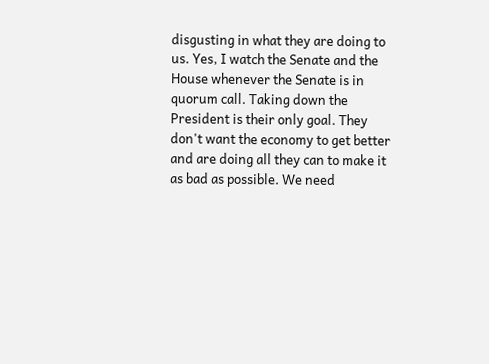disgusting in what they are doing to us. Yes, I watch the Senate and the House whenever the Senate is in quorum call. Taking down the President is their only goal. They don't want the economy to get better and are doing all they can to make it as bad as possible. We need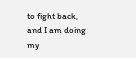to fight back, and I am doing my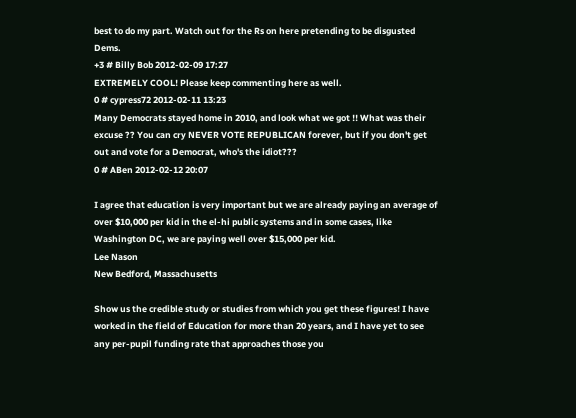best to do my part. Watch out for the Rs on here pretending to be disgusted Dems.
+3 # Billy Bob 2012-02-09 17:27
EXTREMELY COOL! Please keep commenting here as well.
0 # cypress72 2012-02-11 13:23
Many Democrats stayed home in 2010, and look what we got !! What was their excuse ?? You can cry NEVER VOTE REPUBLICAN forever, but if you don't get out and vote for a Democrat, who's the idiot???
0 # ABen 2012-02-12 20:07

I agree that education is very important but we are already paying an average of over $10,000 per kid in the el-hi public systems and in some cases, like Washington DC, we are paying well over $15,000 per kid.
Lee Nason
New Bedford, Massachusetts

Show us the credible study or studies from which you get these figures! I have worked in the field of Education for more than 20 years, and I have yet to see any per-pupil funding rate that approaches those you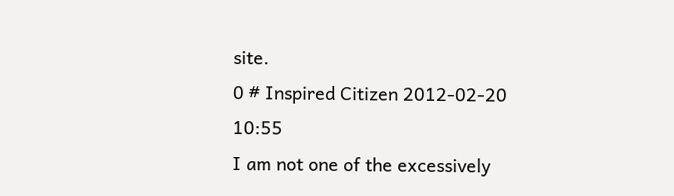site.
0 # Inspired Citizen 2012-02-20 10:55
I am not one of the excessively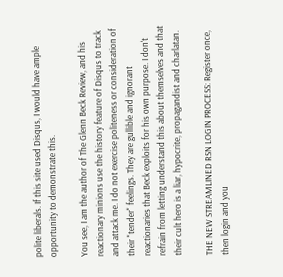polite liberals. If this site used Disqus, I would have ample opportunity to demonstrate this.

You see, I am the author of The Glenn Beck Review, and his reactionary minions use the history feature of Disqus to track and attack me. I do not exercise politeness or consideration of their "tender" feelings. They are gullible and ignorant reactionaries that Beck exploits for his own purpose. I don't refrain from letting understand this about themselves and that their cult hero is a liar, hypocrite, propagandist and charlatan.

THE NEW STREAMLINED RSN LOGIN PROCESS: Register once, then login and you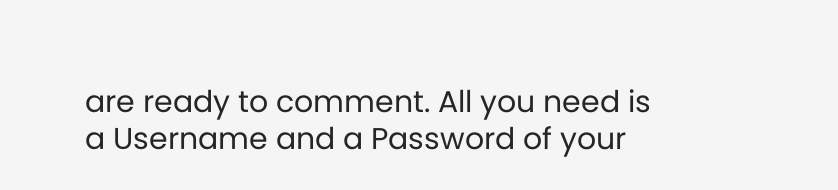are ready to comment. All you need is a Username and a Password of your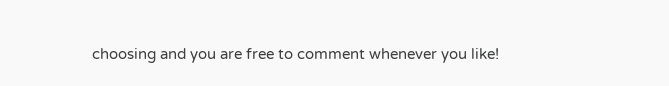choosing and you are free to comment whenever you like!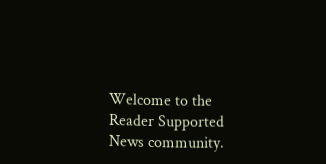Welcome to the Reader Supported News community.